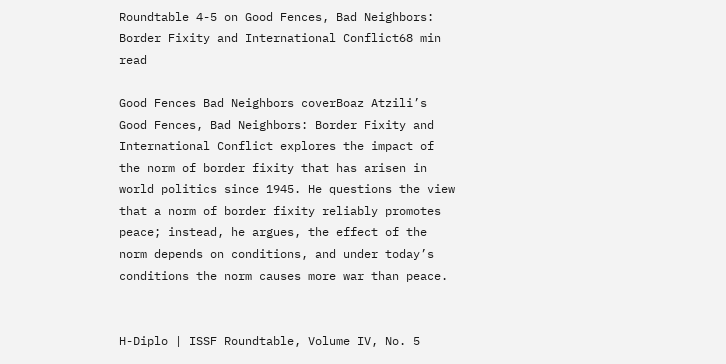Roundtable 4-5 on Good Fences, Bad Neighbors: Border Fixity and International Conflict68 min read

Good Fences Bad Neighbors coverBoaz Atzili’s Good Fences, Bad Neighbors: Border Fixity and International Conflict explores the impact of the norm of border fixity that has arisen in world politics since 1945. He questions the view that a norm of border fixity reliably promotes peace; instead, he argues, the effect of the norm depends on conditions, and under today’s conditions the norm causes more war than peace.


H-Diplo | ISSF Roundtable, Volume IV, No. 5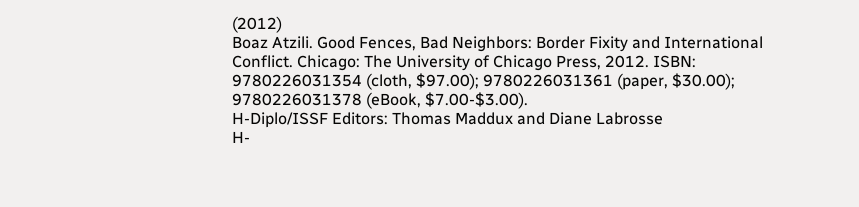(2012)
Boaz Atzili. Good Fences, Bad Neighbors: Border Fixity and International Conflict. Chicago: The University of Chicago Press, 2012. ISBN:   9780226031354 (cloth, $97.00); 9780226031361 (paper, $30.00); 9780226031378 (eBook, $7.00-$3.00).
H-Diplo/ISSF Editors: Thomas Maddux and Diane Labrosse
H-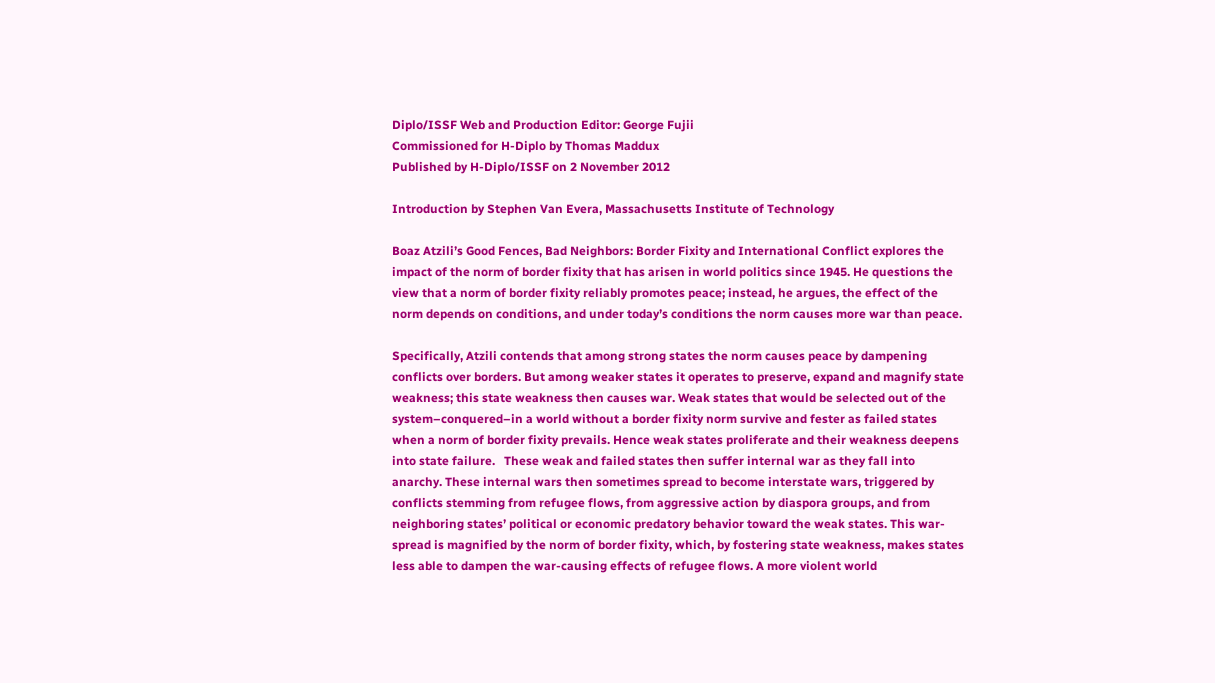Diplo/ISSF Web and Production Editor: George Fujii
Commissioned for H-Diplo by Thomas Maddux
Published by H-Diplo/ISSF on 2 November 2012

Introduction by Stephen Van Evera, Massachusetts Institute of Technology

Boaz Atzili’s Good Fences, Bad Neighbors: Border Fixity and International Conflict explores the impact of the norm of border fixity that has arisen in world politics since 1945. He questions the view that a norm of border fixity reliably promotes peace; instead, he argues, the effect of the norm depends on conditions, and under today’s conditions the norm causes more war than peace.

Specifically, Atzili contends that among strong states the norm causes peace by dampening conflicts over borders. But among weaker states it operates to preserve, expand and magnify state weakness; this state weakness then causes war. Weak states that would be selected out of the system–conquered–in a world without a border fixity norm survive and fester as failed states when a norm of border fixity prevails. Hence weak states proliferate and their weakness deepens into state failure.   These weak and failed states then suffer internal war as they fall into anarchy. These internal wars then sometimes spread to become interstate wars, triggered by conflicts stemming from refugee flows, from aggressive action by diaspora groups, and from neighboring states’ political or economic predatory behavior toward the weak states. This war-spread is magnified by the norm of border fixity, which, by fostering state weakness, makes states less able to dampen the war-causing effects of refugee flows. A more violent world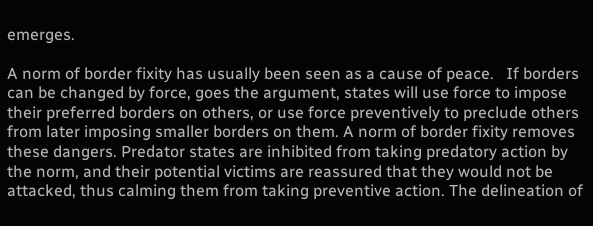emerges.

A norm of border fixity has usually been seen as a cause of peace.   If borders can be changed by force, goes the argument, states will use force to impose their preferred borders on others, or use force preventively to preclude others from later imposing smaller borders on them. A norm of border fixity removes these dangers. Predator states are inhibited from taking predatory action by the norm, and their potential victims are reassured that they would not be attacked, thus calming them from taking preventive action. The delineation of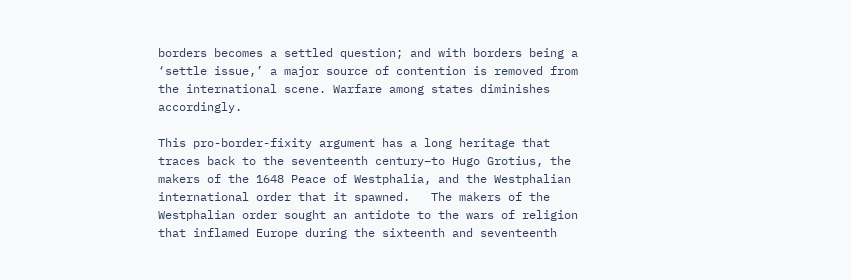borders becomes a settled question; and with borders being a ‘settle issue,’ a major source of contention is removed from the international scene. Warfare among states diminishes accordingly.

This pro-border-fixity argument has a long heritage that traces back to the seventeenth century–to Hugo Grotius, the makers of the 1648 Peace of Westphalia, and the Westphalian international order that it spawned.   The makers of the Westphalian order sought an antidote to the wars of religion that inflamed Europe during the sixteenth and seventeenth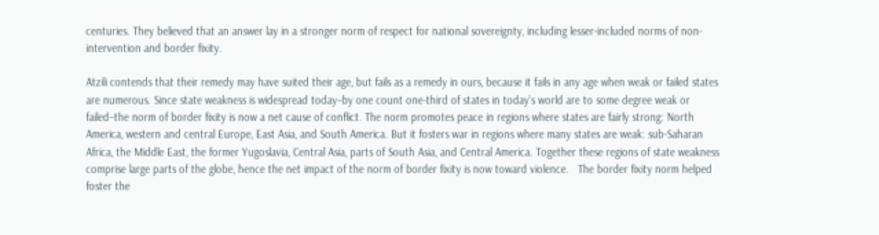centuries. They believed that an answer lay in a stronger norm of respect for national sovereignty, including lesser-included norms of non-intervention and border fixity.

Atzili contends that their remedy may have suited their age, but fails as a remedy in ours, because it fails in any age when weak or failed states are numerous. Since state weakness is widespread today–by one count one-third of states in today’s world are to some degree weak or failed–the norm of border fixity is now a net cause of conflict. The norm promotes peace in regions where states are fairly strong: North America, western and central Europe, East Asia, and South America. But it fosters war in regions where many states are weak: sub-Saharan Africa, the Middle East, the former Yugoslavia, Central Asia, parts of South Asia, and Central America. Together these regions of state weakness comprise large parts of the globe, hence the net impact of the norm of border fixity is now toward violence.   The border fixity norm helped foster the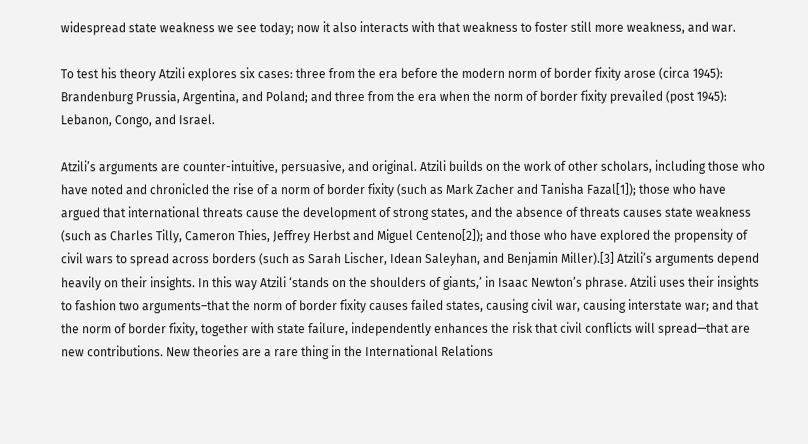widespread state weakness we see today; now it also interacts with that weakness to foster still more weakness, and war.

To test his theory Atzili explores six cases: three from the era before the modern norm of border fixity arose (circa 1945): Brandenburg Prussia, Argentina, and Poland; and three from the era when the norm of border fixity prevailed (post 1945): Lebanon, Congo, and Israel.

Atzili’s arguments are counter-intuitive, persuasive, and original. Atzili builds on the work of other scholars, including those who have noted and chronicled the rise of a norm of border fixity (such as Mark Zacher and Tanisha Fazal[1]); those who have argued that international threats cause the development of strong states, and the absence of threats causes state weakness (such as Charles Tilly, Cameron Thies, Jeffrey Herbst and Miguel Centeno[2]); and those who have explored the propensity of civil wars to spread across borders (such as Sarah Lischer, Idean Saleyhan, and Benjamin Miller).[3] Atzili’s arguments depend heavily on their insights. In this way Atzili ‘stands on the shoulders of giants,’ in Isaac Newton’s phrase. Atzili uses their insights to fashion two arguments–that the norm of border fixity causes failed states, causing civil war, causing interstate war; and that the norm of border fixity, together with state failure, independently enhances the risk that civil conflicts will spread—that are new contributions. New theories are a rare thing in the International Relations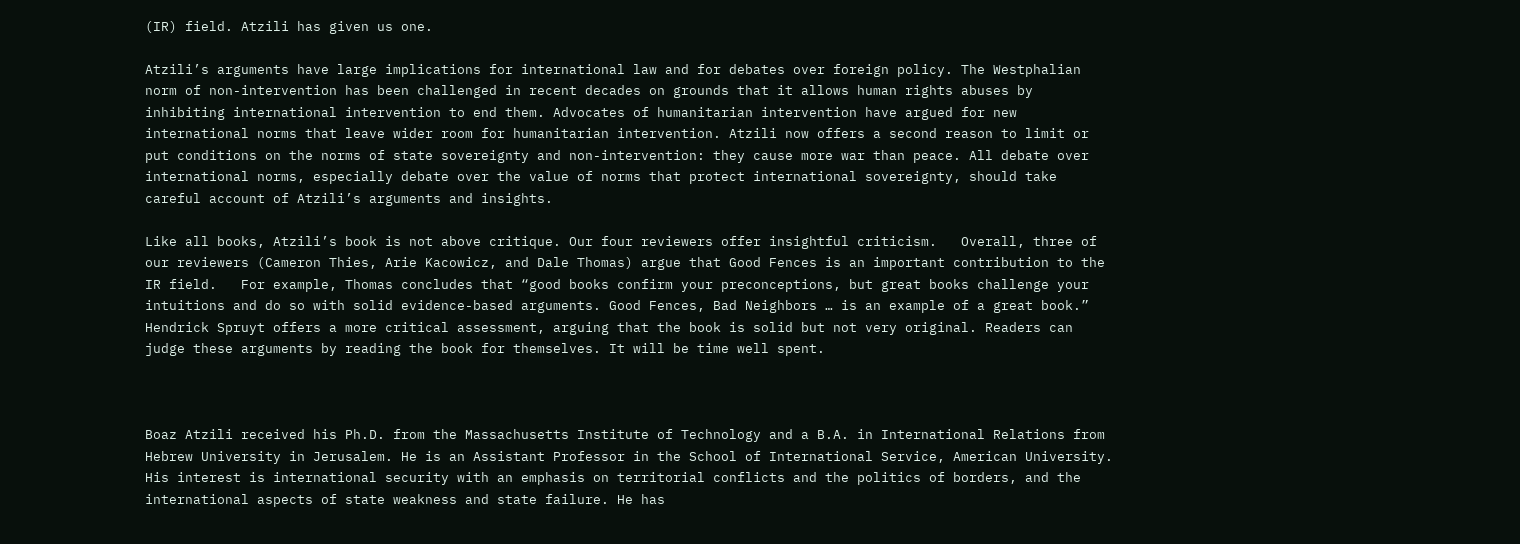(IR) field. Atzili has given us one.

Atzili’s arguments have large implications for international law and for debates over foreign policy. The Westphalian norm of non-intervention has been challenged in recent decades on grounds that it allows human rights abuses by inhibiting international intervention to end them. Advocates of humanitarian intervention have argued for new international norms that leave wider room for humanitarian intervention. Atzili now offers a second reason to limit or put conditions on the norms of state sovereignty and non-intervention: they cause more war than peace. All debate over international norms, especially debate over the value of norms that protect international sovereignty, should take careful account of Atzili’s arguments and insights.

Like all books, Atzili’s book is not above critique. Our four reviewers offer insightful criticism.   Overall, three of our reviewers (Cameron Thies, Arie Kacowicz, and Dale Thomas) argue that Good Fences is an important contribution to the IR field.   For example, Thomas concludes that “good books confirm your preconceptions, but great books challenge your intuitions and do so with solid evidence-based arguments. Good Fences, Bad Neighbors … is an example of a great book.” Hendrick Spruyt offers a more critical assessment, arguing that the book is solid but not very original. Readers can judge these arguments by reading the book for themselves. It will be time well spent.



Boaz Atzili received his Ph.D. from the Massachusetts Institute of Technology and a B.A. in International Relations from Hebrew University in Jerusalem. He is an Assistant Professor in the School of International Service, American University. His interest is international security with an emphasis on territorial conflicts and the politics of borders, and the international aspects of state weakness and state failure. He has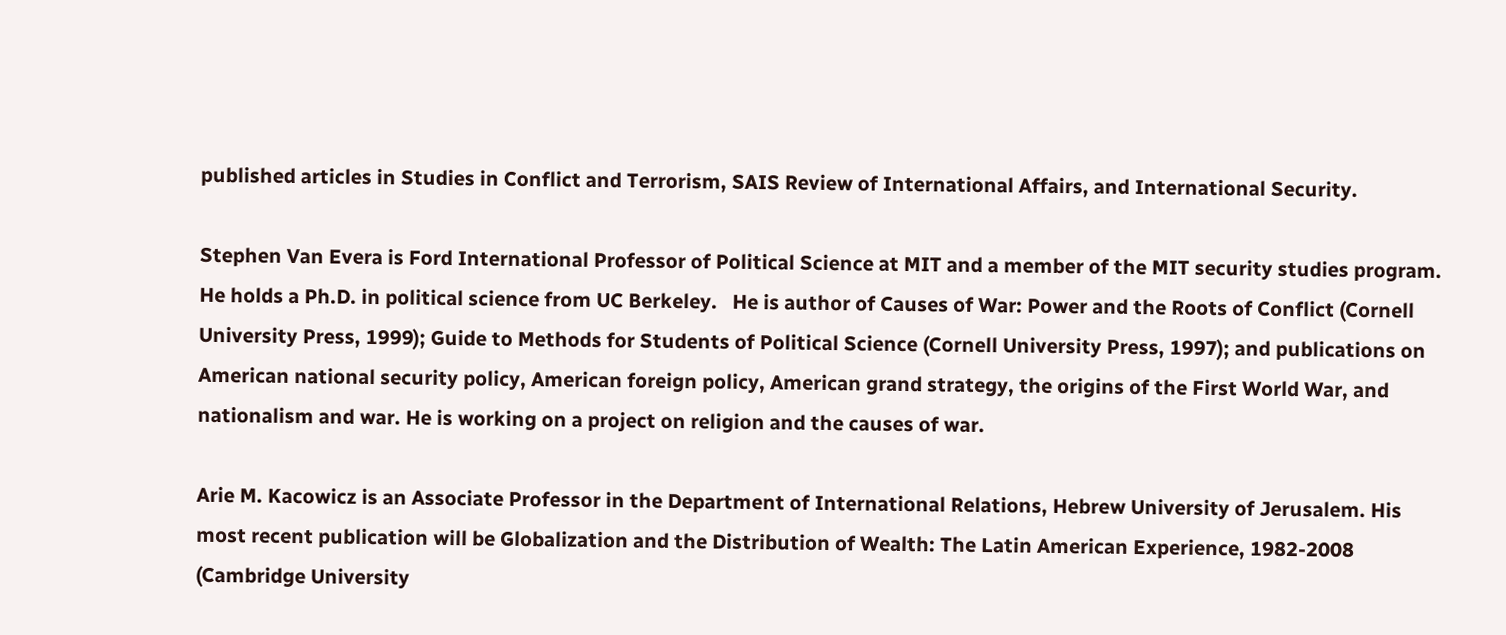published articles in Studies in Conflict and Terrorism, SAIS Review of International Affairs, and International Security.

Stephen Van Evera is Ford International Professor of Political Science at MIT and a member of the MIT security studies program. He holds a Ph.D. in political science from UC Berkeley.   He is author of Causes of War: Power and the Roots of Conflict (Cornell University Press, 1999); Guide to Methods for Students of Political Science (Cornell University Press, 1997); and publications on American national security policy, American foreign policy, American grand strategy, the origins of the First World War, and nationalism and war. He is working on a project on religion and the causes of war.

Arie M. Kacowicz is an Associate Professor in the Department of International Relations, Hebrew University of Jerusalem. His most recent publication will be Globalization and the Distribution of Wealth: The Latin American Experience, 1982-2008 (Cambridge University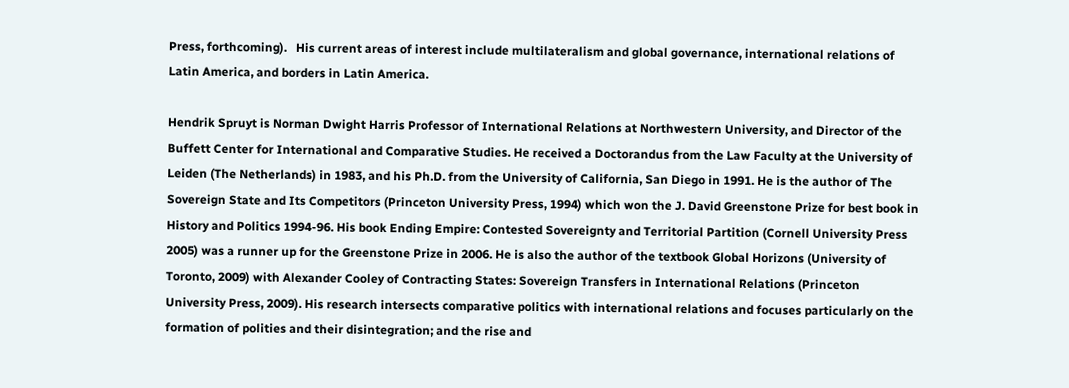Press, forthcoming).   His current areas of interest include multilateralism and global governance, international relations of Latin America, and borders in Latin America.

Hendrik Spruyt is Norman Dwight Harris Professor of International Relations at Northwestern University, and Director of the Buffett Center for International and Comparative Studies. He received a Doctorandus from the Law Faculty at the University of Leiden (The Netherlands) in 1983, and his Ph.D. from the University of California, San Diego in 1991. He is the author of The Sovereign State and Its Competitors (Princeton University Press, 1994) which won the J. David Greenstone Prize for best book in History and Politics 1994-96. His book Ending Empire: Contested Sovereignty and Territorial Partition (Cornell University Press 2005) was a runner up for the Greenstone Prize in 2006. He is also the author of the textbook Global Horizons (University of Toronto, 2009) with Alexander Cooley of Contracting States: Sovereign Transfers in International Relations (Princeton University Press, 2009). His research intersects comparative politics with international relations and focuses particularly on the formation of polities and their disintegration; and the rise and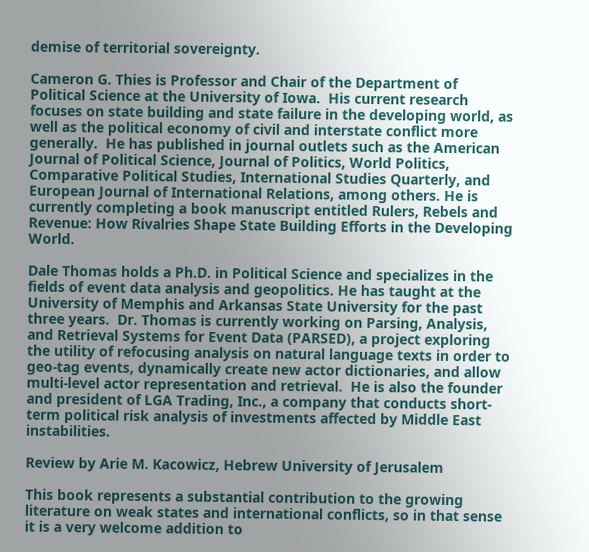demise of territorial sovereignty.

Cameron G. Thies is Professor and Chair of the Department of Political Science at the University of Iowa.  His current research focuses on state building and state failure in the developing world, as well as the political economy of civil and interstate conflict more generally.  He has published in journal outlets such as the American Journal of Political Science, Journal of Politics, World Politics, Comparative Political Studies, International Studies Quarterly, and European Journal of International Relations, among others. He is currently completing a book manuscript entitled Rulers, Rebels and Revenue: How Rivalries Shape State Building Efforts in the Developing World.

Dale Thomas holds a Ph.D. in Political Science and specializes in the fields of event data analysis and geopolitics. He has taught at the University of Memphis and Arkansas State University for the past three years.  Dr. Thomas is currently working on Parsing, Analysis, and Retrieval Systems for Event Data (PARSED), a project exploring the utility of refocusing analysis on natural language texts in order to geo-tag events, dynamically create new actor dictionaries, and allow multi-level actor representation and retrieval.  He is also the founder and president of LGA Trading, Inc., a company that conducts short-term political risk analysis of investments affected by Middle East instabilities.

Review by Arie M. Kacowicz, Hebrew University of Jerusalem

This book represents a substantial contribution to the growing literature on weak states and international conflicts, so in that sense it is a very welcome addition to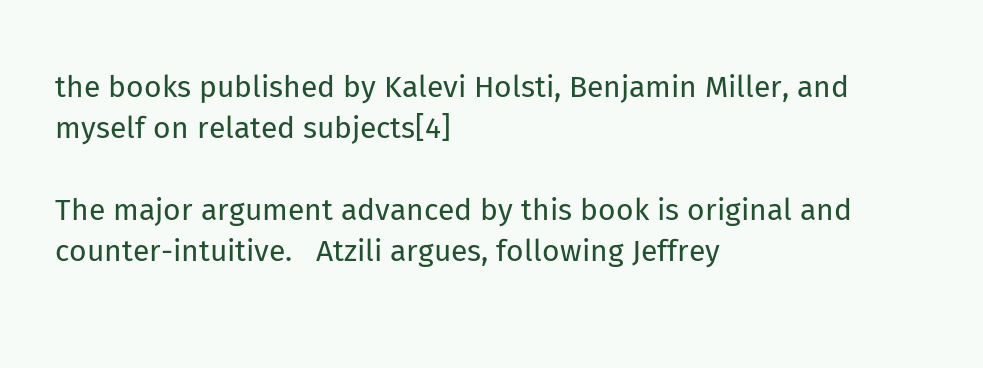the books published by Kalevi Holsti, Benjamin Miller, and myself on related subjects[4]

The major argument advanced by this book is original and counter-intuitive.   Atzili argues, following Jeffrey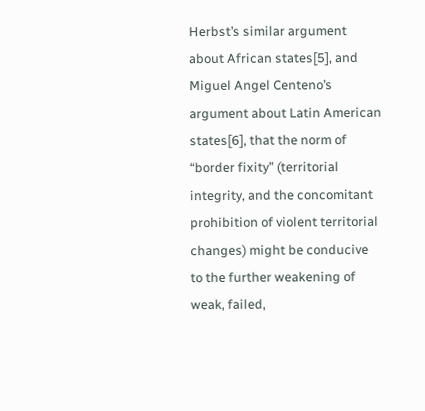Herbst’s similar argument about African states[5], and Miguel Angel Centeno’s argument about Latin American states[6], that the norm of “border fixity” (territorial integrity, and the concomitant prohibition of violent territorial changes) might be conducive to the further weakening of weak, failed,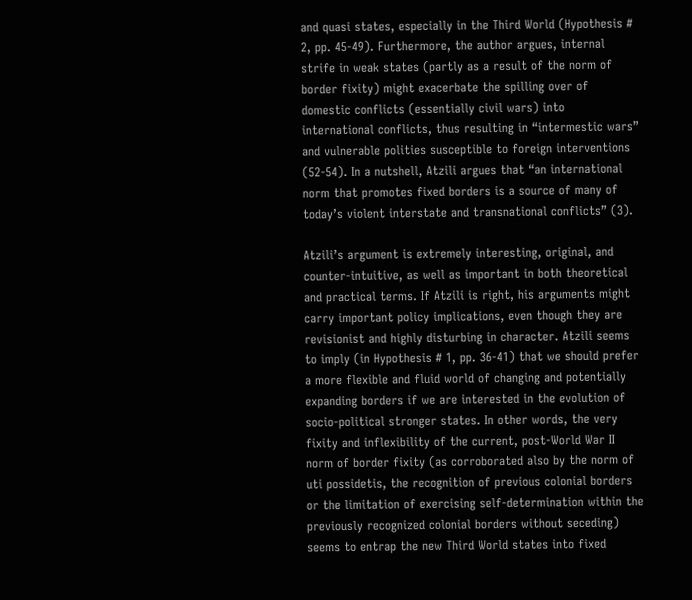and quasi states, especially in the Third World (Hypothesis # 2, pp. 45-49). Furthermore, the author argues, internal strife in weak states (partly as a result of the norm of border fixity) might exacerbate the spilling over of domestic conflicts (essentially civil wars) into international conflicts, thus resulting in “intermestic wars” and vulnerable polities susceptible to foreign interventions (52-54). In a nutshell, Atzili argues that “an international norm that promotes fixed borders is a source of many of today’s violent interstate and transnational conflicts” (3).

Atzili’s argument is extremely interesting, original, and counter-intuitive, as well as important in both theoretical and practical terms. If Atzili is right, his arguments might carry important policy implications, even though they are revisionist and highly disturbing in character. Atzili seems to imply (in Hypothesis # 1, pp. 36-41) that we should prefer a more flexible and fluid world of changing and potentially expanding borders if we are interested in the evolution of socio-political stronger states. In other words, the very fixity and inflexibility of the current, post-World War II norm of border fixity (as corroborated also by the norm of uti possidetis, the recognition of previous colonial borders or the limitation of exercising self-determination within the previously recognized colonial borders without seceding) seems to entrap the new Third World states into fixed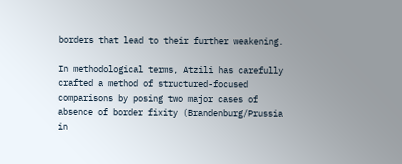borders that lead to their further weakening.

In methodological terms, Atzili has carefully crafted a method of structured-focused comparisons by posing two major cases of absence of border fixity (Brandenburg/Prussia in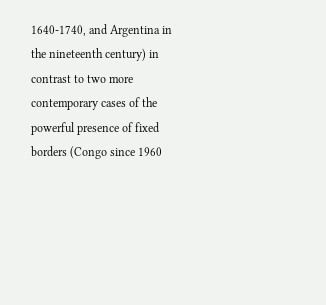1640-1740, and Argentina in the nineteenth century) in contrast to two more contemporary cases of the powerful presence of fixed borders (Congo since 1960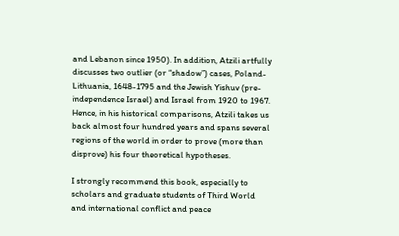and Lebanon since 1950). In addition, Atzili artfully discusses two outlier (or “shadow”) cases, Poland-Lithuania, 1648-1795 and the Jewish Yishuv (pre-independence Israel) and Israel from 1920 to 1967. Hence, in his historical comparisons, Atzili takes us back almost four hundred years and spans several regions of the world in order to prove (more than disprove) his four theoretical hypotheses.

I strongly recommend this book, especially to scholars and graduate students of Third World and international conflict and peace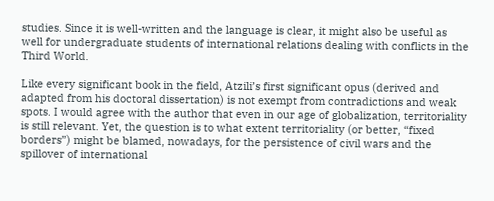studies. Since it is well-written and the language is clear, it might also be useful as well for undergraduate students of international relations dealing with conflicts in the Third World.

Like every significant book in the field, Atzili’s first significant opus (derived and adapted from his doctoral dissertation) is not exempt from contradictions and weak spots. I would agree with the author that even in our age of globalization, territoriality is still relevant. Yet, the question is to what extent territoriality (or better, “fixed borders”) might be blamed, nowadays, for the persistence of civil wars and the spillover of international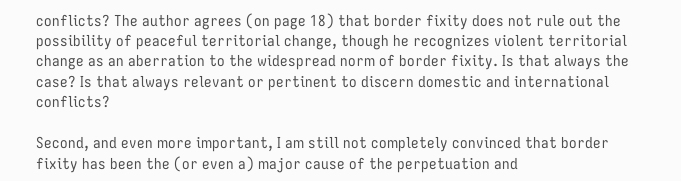conflicts? The author agrees (on page 18) that border fixity does not rule out the possibility of peaceful territorial change, though he recognizes violent territorial change as an aberration to the widespread norm of border fixity. Is that always the case? Is that always relevant or pertinent to discern domestic and international conflicts?

Second, and even more important, I am still not completely convinced that border fixity has been the (or even a) major cause of the perpetuation and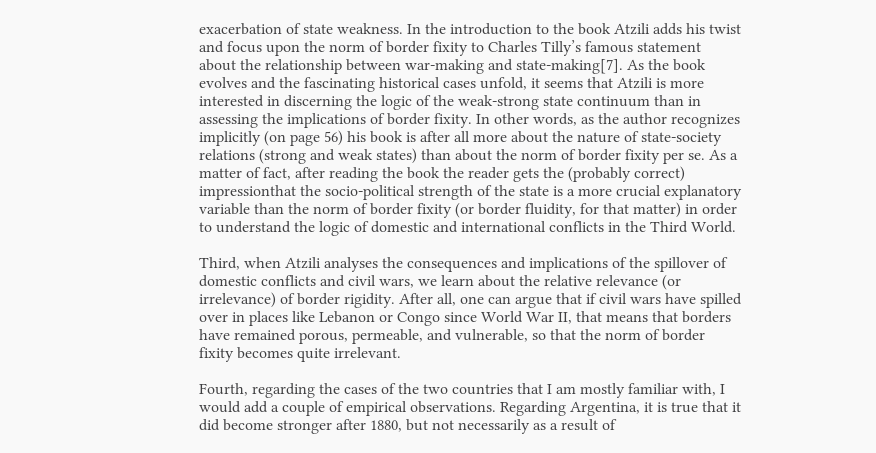exacerbation of state weakness. In the introduction to the book Atzili adds his twist and focus upon the norm of border fixity to Charles Tilly’s famous statement about the relationship between war-making and state-making[7]. As the book evolves and the fascinating historical cases unfold, it seems that Atzili is more interested in discerning the logic of the weak-strong state continuum than in assessing the implications of border fixity. In other words, as the author recognizes implicitly (on page 56) his book is after all more about the nature of state-society relations (strong and weak states) than about the norm of border fixity per se. As a matter of fact, after reading the book the reader gets the (probably correct) impressionthat the socio-political strength of the state is a more crucial explanatory variable than the norm of border fixity (or border fluidity, for that matter) in order to understand the logic of domestic and international conflicts in the Third World.

Third, when Atzili analyses the consequences and implications of the spillover of domestic conflicts and civil wars, we learn about the relative relevance (or irrelevance) of border rigidity. After all, one can argue that if civil wars have spilled over in places like Lebanon or Congo since World War II, that means that borders have remained porous, permeable, and vulnerable, so that the norm of border fixity becomes quite irrelevant.

Fourth, regarding the cases of the two countries that I am mostly familiar with, I would add a couple of empirical observations. Regarding Argentina, it is true that it did become stronger after 1880, but not necessarily as a result of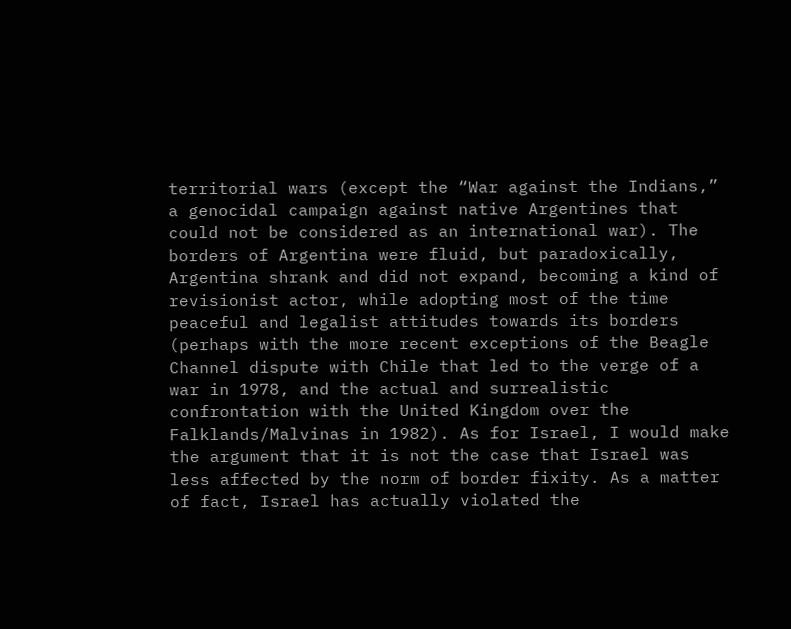territorial wars (except the “War against the Indians,” a genocidal campaign against native Argentines that could not be considered as an international war). The borders of Argentina were fluid, but paradoxically, Argentina shrank and did not expand, becoming a kind of revisionist actor, while adopting most of the time peaceful and legalist attitudes towards its borders (perhaps with the more recent exceptions of the Beagle Channel dispute with Chile that led to the verge of a war in 1978, and the actual and surrealistic confrontation with the United Kingdom over the Falklands/Malvinas in 1982). As for Israel, I would make the argument that it is not the case that Israel was less affected by the norm of border fixity. As a matter of fact, Israel has actually violated the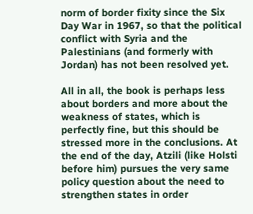norm of border fixity since the Six Day War in 1967, so that the political conflict with Syria and the Palestinians (and formerly with Jordan) has not been resolved yet.

All in all, the book is perhaps less about borders and more about the weakness of states, which is perfectly fine, but this should be stressed more in the conclusions. At the end of the day, Atzili (like Holsti before him) pursues the very same policy question about the need to strengthen states in order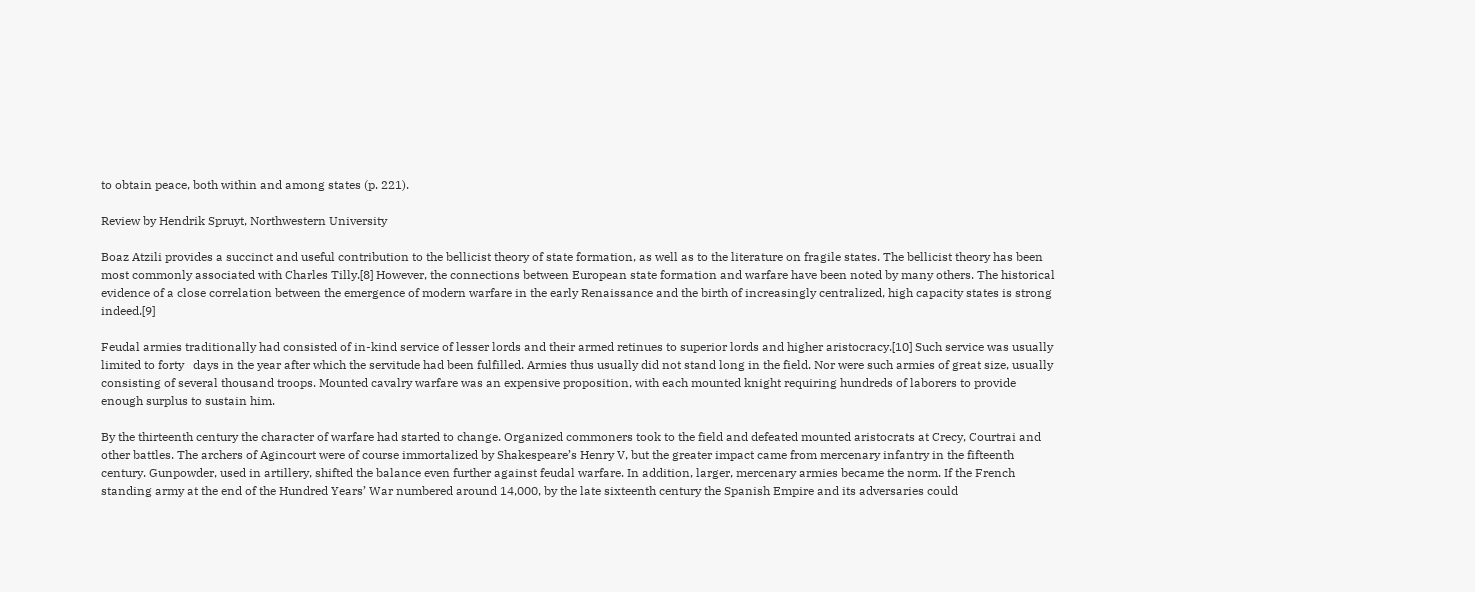to obtain peace, both within and among states (p. 221).

Review by Hendrik Spruyt, Northwestern University

Boaz Atzili provides a succinct and useful contribution to the bellicist theory of state formation, as well as to the literature on fragile states. The bellicist theory has been most commonly associated with Charles Tilly.[8] However, the connections between European state formation and warfare have been noted by many others. The historical evidence of a close correlation between the emergence of modern warfare in the early Renaissance and the birth of increasingly centralized, high capacity states is strong indeed.[9]

Feudal armies traditionally had consisted of in-kind service of lesser lords and their armed retinues to superior lords and higher aristocracy.[10] Such service was usually limited to forty   days in the year after which the servitude had been fulfilled. Armies thus usually did not stand long in the field. Nor were such armies of great size, usually consisting of several thousand troops. Mounted cavalry warfare was an expensive proposition, with each mounted knight requiring hundreds of laborers to provide enough surplus to sustain him.

By the thirteenth century the character of warfare had started to change. Organized commoners took to the field and defeated mounted aristocrats at Crecy, Courtrai and other battles. The archers of Agincourt were of course immortalized by Shakespeare’s Henry V, but the greater impact came from mercenary infantry in the fifteenth century. Gunpowder, used in artillery, shifted the balance even further against feudal warfare. In addition, larger, mercenary armies became the norm. If the French standing army at the end of the Hundred Years’ War numbered around 14,000, by the late sixteenth century the Spanish Empire and its adversaries could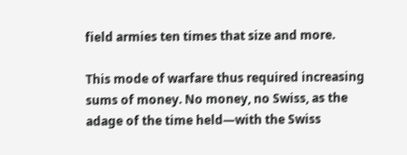field armies ten times that size and more.

This mode of warfare thus required increasing sums of money. No money, no Swiss, as the adage of the time held—with the Swiss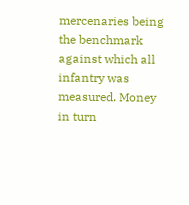mercenaries being the benchmark against which all infantry was measured. Money in turn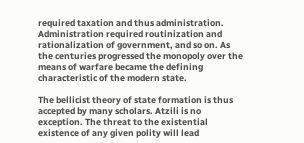required taxation and thus administration. Administration required routinization and rationalization of government, and so on. As the centuries progressed the monopoly over the means of warfare became the defining characteristic of the modern state.

The bellicist theory of state formation is thus accepted by many scholars. Atzili is no exception. The threat to the existential existence of any given polity will lead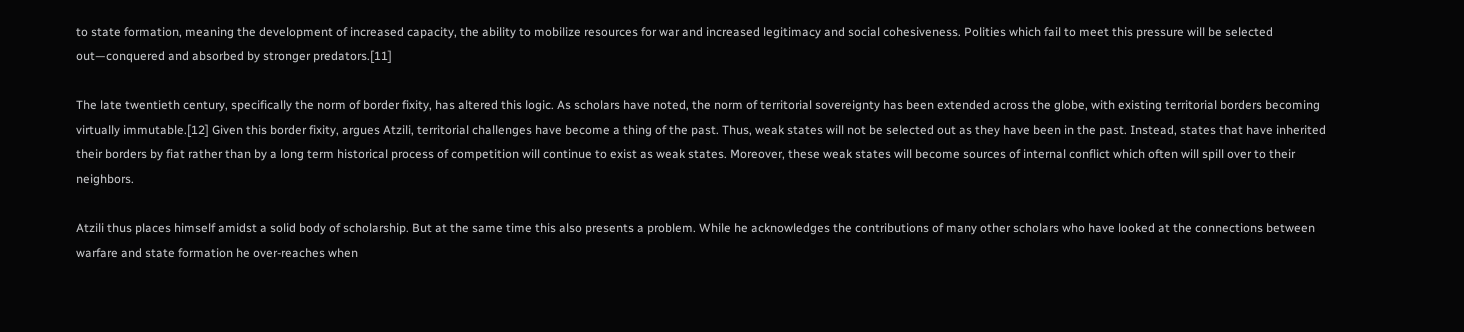to state formation, meaning the development of increased capacity, the ability to mobilize resources for war and increased legitimacy and social cohesiveness. Polities which fail to meet this pressure will be selected out—conquered and absorbed by stronger predators.[11]

The late twentieth century, specifically the norm of border fixity, has altered this logic. As scholars have noted, the norm of territorial sovereignty has been extended across the globe, with existing territorial borders becoming virtually immutable.[12] Given this border fixity, argues Atzili, territorial challenges have become a thing of the past. Thus, weak states will not be selected out as they have been in the past. Instead, states that have inherited their borders by fiat rather than by a long term historical process of competition will continue to exist as weak states. Moreover, these weak states will become sources of internal conflict which often will spill over to their neighbors.

Atzili thus places himself amidst a solid body of scholarship. But at the same time this also presents a problem. While he acknowledges the contributions of many other scholars who have looked at the connections between warfare and state formation he over-reaches when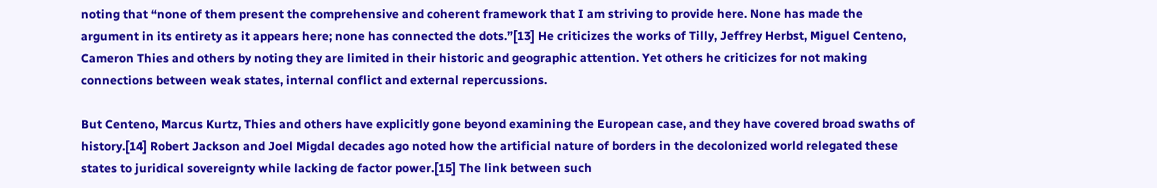noting that “none of them present the comprehensive and coherent framework that I am striving to provide here. None has made the argument in its entirety as it appears here; none has connected the dots.”[13] He criticizes the works of Tilly, Jeffrey Herbst, Miguel Centeno, Cameron Thies and others by noting they are limited in their historic and geographic attention. Yet others he criticizes for not making connections between weak states, internal conflict and external repercussions.

But Centeno, Marcus Kurtz, Thies and others have explicitly gone beyond examining the European case, and they have covered broad swaths of history.[14] Robert Jackson and Joel Migdal decades ago noted how the artificial nature of borders in the decolonized world relegated these states to juridical sovereignty while lacking de factor power.[15] The link between such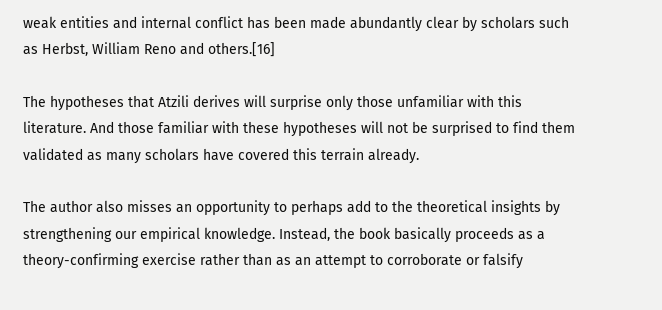weak entities and internal conflict has been made abundantly clear by scholars such as Herbst, William Reno and others.[16]

The hypotheses that Atzili derives will surprise only those unfamiliar with this literature. And those familiar with these hypotheses will not be surprised to find them validated as many scholars have covered this terrain already.

The author also misses an opportunity to perhaps add to the theoretical insights by strengthening our empirical knowledge. Instead, the book basically proceeds as a theory-confirming exercise rather than as an attempt to corroborate or falsify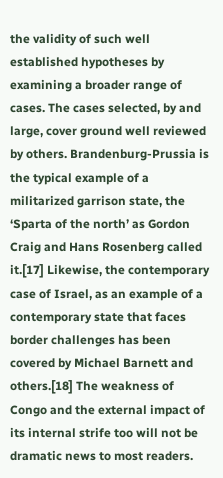the validity of such well established hypotheses by examining a broader range of cases. The cases selected, by and large, cover ground well reviewed by others. Brandenburg-Prussia is the typical example of a militarized garrison state, the ‘Sparta of the north’ as Gordon Craig and Hans Rosenberg called it.[17] Likewise, the contemporary case of Israel, as an example of a contemporary state that faces border challenges has been covered by Michael Barnett and others.[18] The weakness of Congo and the external impact of its internal strife too will not be dramatic news to most readers.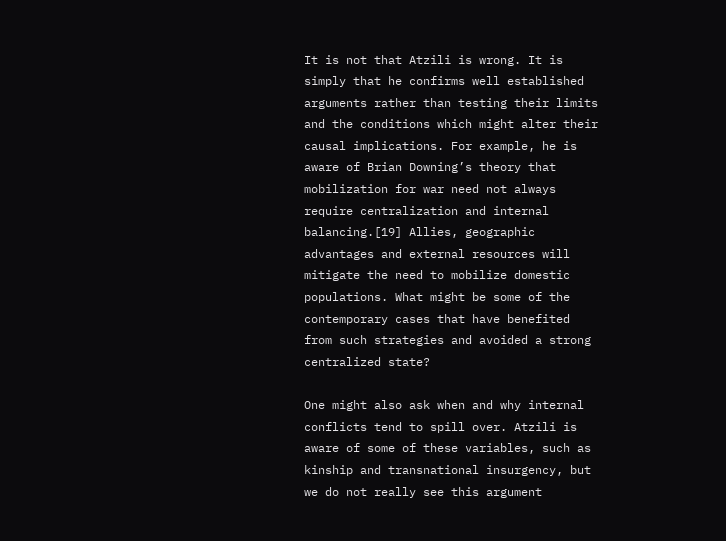It is not that Atzili is wrong. It is simply that he confirms well established arguments rather than testing their limits and the conditions which might alter their causal implications. For example, he is aware of Brian Downing’s theory that mobilization for war need not always require centralization and internal balancing.[19] Allies, geographic advantages and external resources will mitigate the need to mobilize domestic populations. What might be some of the contemporary cases that have benefited from such strategies and avoided a strong centralized state?

One might also ask when and why internal conflicts tend to spill over. Atzili is aware of some of these variables, such as kinship and transnational insurgency, but we do not really see this argument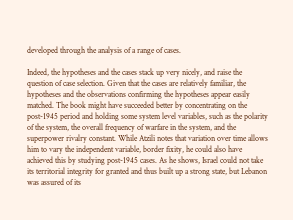developed through the analysis of a range of cases.

Indeed, the hypotheses and the cases stack up very nicely, and raise the question of case selection. Given that the cases are relatively familiar, the hypotheses and the observations confirming the hypotheses appear easily matched. The book might have succeeded better by concentrating on the post-1945 period and holding some system level variables, such as the polarity of the system, the overall frequency of warfare in the system, and the superpower rivalry constant. While Atzili notes that variation over time allows him to vary the independent variable, border fixity, he could also have achieved this by studying post-1945 cases. As he shows, Israel could not take its territorial integrity for granted and thus built up a strong state, but Lebanon was assured of its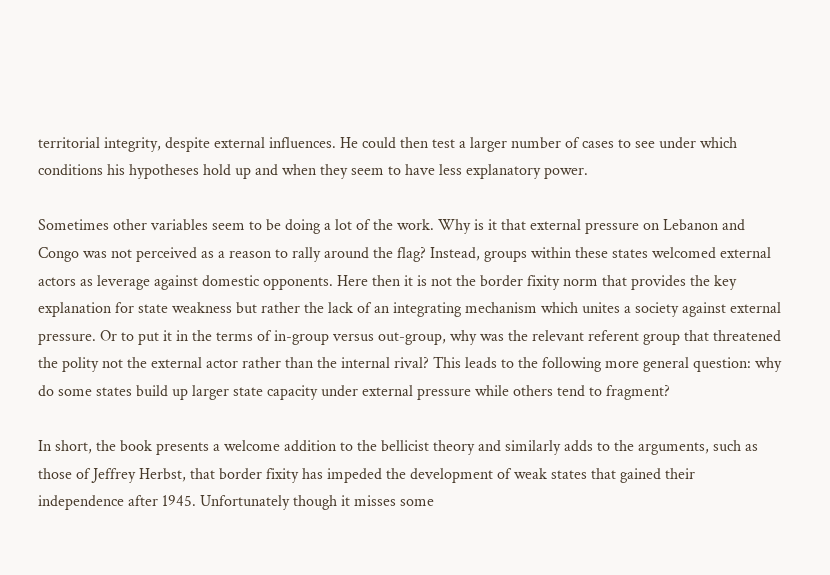territorial integrity, despite external influences. He could then test a larger number of cases to see under which conditions his hypotheses hold up and when they seem to have less explanatory power.

Sometimes other variables seem to be doing a lot of the work. Why is it that external pressure on Lebanon and Congo was not perceived as a reason to rally around the flag? Instead, groups within these states welcomed external actors as leverage against domestic opponents. Here then it is not the border fixity norm that provides the key explanation for state weakness but rather the lack of an integrating mechanism which unites a society against external pressure. Or to put it in the terms of in-group versus out-group, why was the relevant referent group that threatened the polity not the external actor rather than the internal rival? This leads to the following more general question: why do some states build up larger state capacity under external pressure while others tend to fragment?

In short, the book presents a welcome addition to the bellicist theory and similarly adds to the arguments, such as those of Jeffrey Herbst, that border fixity has impeded the development of weak states that gained their independence after 1945. Unfortunately though it misses some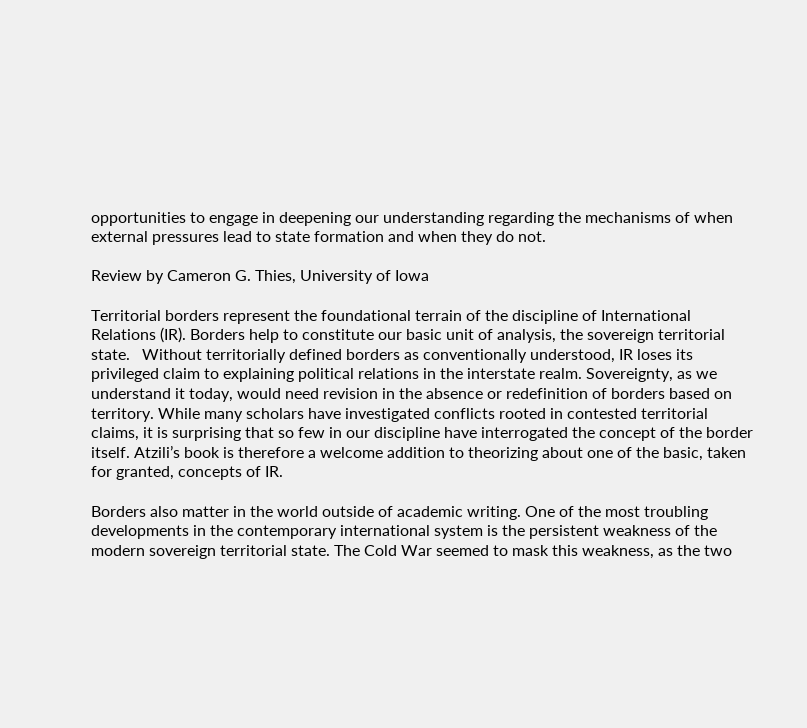opportunities to engage in deepening our understanding regarding the mechanisms of when external pressures lead to state formation and when they do not.

Review by Cameron G. Thies, University of Iowa

Territorial borders represent the foundational terrain of the discipline of International Relations (IR). Borders help to constitute our basic unit of analysis, the sovereign territorial state.   Without territorially defined borders as conventionally understood, IR loses its privileged claim to explaining political relations in the interstate realm. Sovereignty, as we understand it today, would need revision in the absence or redefinition of borders based on territory. While many scholars have investigated conflicts rooted in contested territorial claims, it is surprising that so few in our discipline have interrogated the concept of the border itself. Atzili’s book is therefore a welcome addition to theorizing about one of the basic, taken for granted, concepts of IR.

Borders also matter in the world outside of academic writing. One of the most troubling developments in the contemporary international system is the persistent weakness of the modern sovereign territorial state. The Cold War seemed to mask this weakness, as the two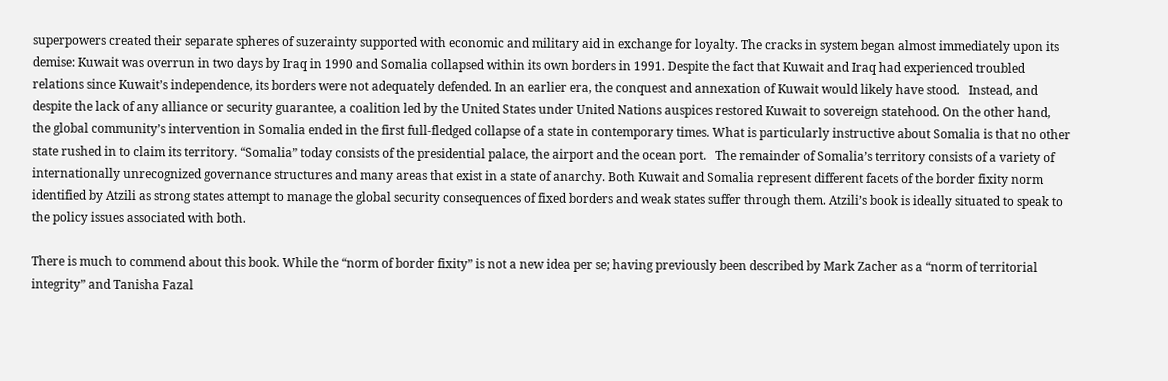superpowers created their separate spheres of suzerainty supported with economic and military aid in exchange for loyalty. The cracks in system began almost immediately upon its demise: Kuwait was overrun in two days by Iraq in 1990 and Somalia collapsed within its own borders in 1991. Despite the fact that Kuwait and Iraq had experienced troubled relations since Kuwait’s independence, its borders were not adequately defended. In an earlier era, the conquest and annexation of Kuwait would likely have stood.   Instead, and despite the lack of any alliance or security guarantee, a coalition led by the United States under United Nations auspices restored Kuwait to sovereign statehood. On the other hand, the global community’s intervention in Somalia ended in the first full-fledged collapse of a state in contemporary times. What is particularly instructive about Somalia is that no other state rushed in to claim its territory. “Somalia” today consists of the presidential palace, the airport and the ocean port.   The remainder of Somalia’s territory consists of a variety of internationally unrecognized governance structures and many areas that exist in a state of anarchy. Both Kuwait and Somalia represent different facets of the border fixity norm identified by Atzili as strong states attempt to manage the global security consequences of fixed borders and weak states suffer through them. Atzili’s book is ideally situated to speak to the policy issues associated with both.

There is much to commend about this book. While the “norm of border fixity” is not a new idea per se; having previously been described by Mark Zacher as a “norm of territorial integrity” and Tanisha Fazal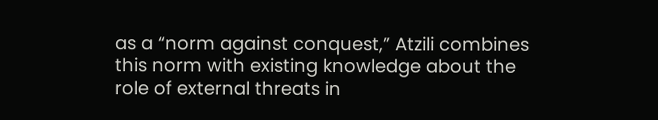as a “norm against conquest,” Atzili combines this norm with existing knowledge about the role of external threats in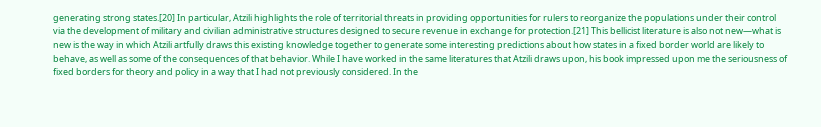generating strong states.[20] In particular, Atzili highlights the role of territorial threats in providing opportunities for rulers to reorganize the populations under their control via the development of military and civilian administrative structures designed to secure revenue in exchange for protection.[21] This bellicist literature is also not new—what is new is the way in which Atzili artfully draws this existing knowledge together to generate some interesting predictions about how states in a fixed border world are likely to behave, as well as some of the consequences of that behavior. While I have worked in the same literatures that Atzili draws upon, his book impressed upon me the seriousness of fixed borders for theory and policy in a way that I had not previously considered. In the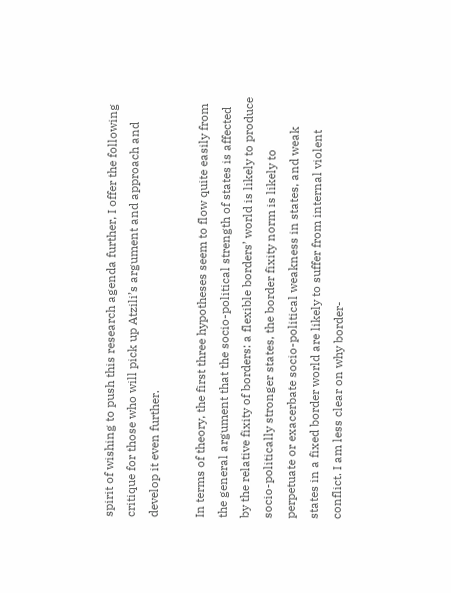spirit of wishing to push this research agenda further, I offer the following critique for those who will pick up Atzili’s argument and approach and develop it even further.

In terms of theory, the first three hypotheses seem to flow quite easily from the general argument that the socio-political strength of states is affected by the relative fixity of borders: a flexible borders’ world is likely to produce socio-politically stronger states, the border fixity norm is likely to perpetuate or exacerbate socio-political weakness in states, and weak states in a fixed border world are likely to suffer from internal violent conflict. I am less clear on why border-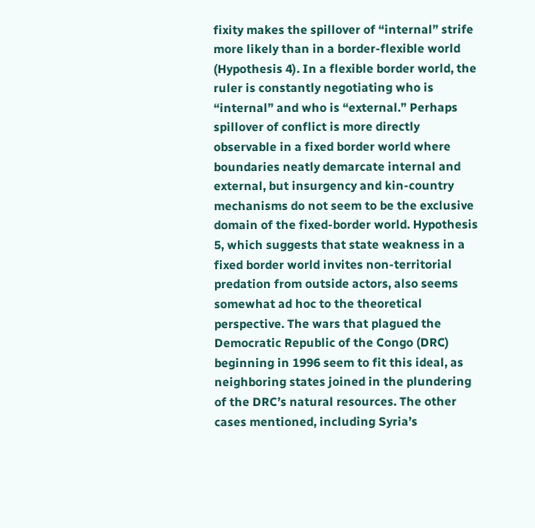fixity makes the spillover of “internal” strife more likely than in a border-flexible world (Hypothesis 4). In a flexible border world, the ruler is constantly negotiating who is “internal” and who is “external.” Perhaps spillover of conflict is more directly observable in a fixed border world where boundaries neatly demarcate internal and external, but insurgency and kin-country mechanisms do not seem to be the exclusive domain of the fixed-border world. Hypothesis 5, which suggests that state weakness in a fixed border world invites non-territorial predation from outside actors, also seems somewhat ad hoc to the theoretical perspective. The wars that plagued the Democratic Republic of the Congo (DRC) beginning in 1996 seem to fit this ideal, as neighboring states joined in the plundering of the DRC’s natural resources. The other cases mentioned, including Syria’s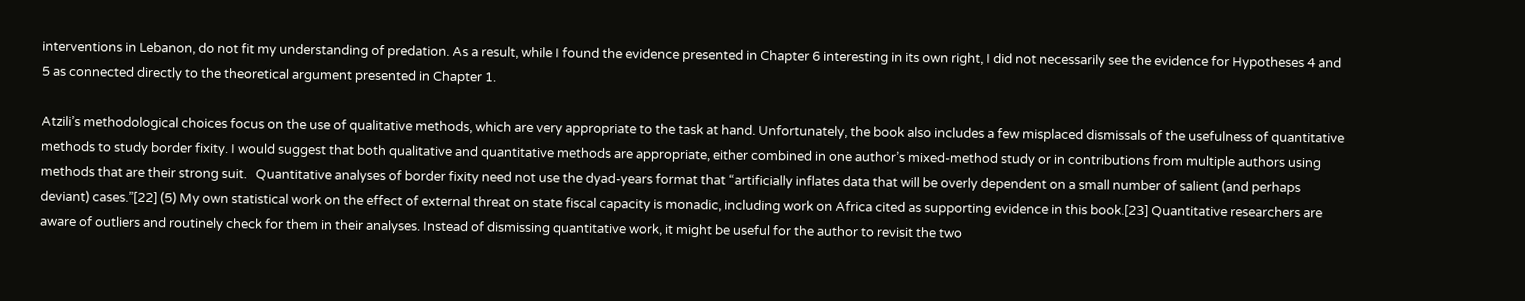interventions in Lebanon, do not fit my understanding of predation. As a result, while I found the evidence presented in Chapter 6 interesting in its own right, I did not necessarily see the evidence for Hypotheses 4 and 5 as connected directly to the theoretical argument presented in Chapter 1.

Atzili’s methodological choices focus on the use of qualitative methods, which are very appropriate to the task at hand. Unfortunately, the book also includes a few misplaced dismissals of the usefulness of quantitative methods to study border fixity. I would suggest that both qualitative and quantitative methods are appropriate, either combined in one author’s mixed-method study or in contributions from multiple authors using methods that are their strong suit.   Quantitative analyses of border fixity need not use the dyad-years format that “artificially inflates data that will be overly dependent on a small number of salient (and perhaps deviant) cases.”[22] (5) My own statistical work on the effect of external threat on state fiscal capacity is monadic, including work on Africa cited as supporting evidence in this book.[23] Quantitative researchers are aware of outliers and routinely check for them in their analyses. Instead of dismissing quantitative work, it might be useful for the author to revisit the two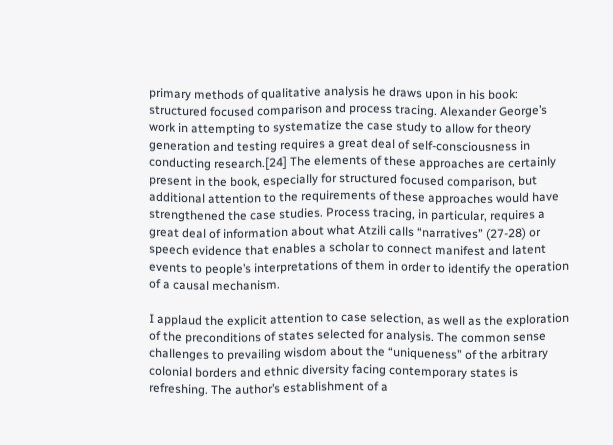primary methods of qualitative analysis he draws upon in his book: structured focused comparison and process tracing. Alexander George’s work in attempting to systematize the case study to allow for theory generation and testing requires a great deal of self-consciousness in conducting research.[24] The elements of these approaches are certainly present in the book, especially for structured focused comparison, but additional attention to the requirements of these approaches would have strengthened the case studies. Process tracing, in particular, requires a great deal of information about what Atzili calls “narratives” (27-28) or speech evidence that enables a scholar to connect manifest and latent events to people’s interpretations of them in order to identify the operation of a causal mechanism.

I applaud the explicit attention to case selection, as well as the exploration of the preconditions of states selected for analysis. The common sense challenges to prevailing wisdom about the “uniqueness” of the arbitrary colonial borders and ethnic diversity facing contemporary states is refreshing. The author’s establishment of a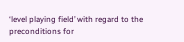‘level playing field’ with regard to the preconditions for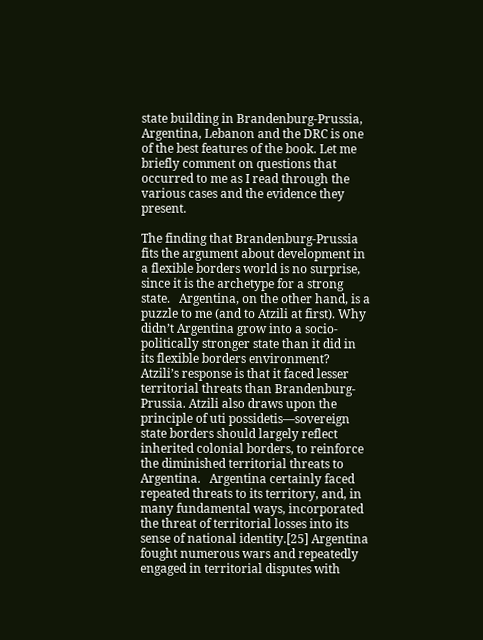state building in Brandenburg-Prussia, Argentina, Lebanon and the DRC is one of the best features of the book. Let me briefly comment on questions that occurred to me as I read through the various cases and the evidence they present.

The finding that Brandenburg-Prussia fits the argument about development in a flexible borders world is no surprise, since it is the archetype for a strong state.   Argentina, on the other hand, is a puzzle to me (and to Atzili at first). Why didn’t Argentina grow into a socio-politically stronger state than it did in its flexible borders environment? Atzili’s response is that it faced lesser territorial threats than Brandenburg-Prussia. Atzili also draws upon the principle of uti possidetis—sovereign state borders should largely reflect inherited colonial borders, to reinforce the diminished territorial threats to Argentina.   Argentina certainly faced repeated threats to its territory, and, in many fundamental ways, incorporated the threat of territorial losses into its sense of national identity.[25] Argentina fought numerous wars and repeatedly engaged in territorial disputes with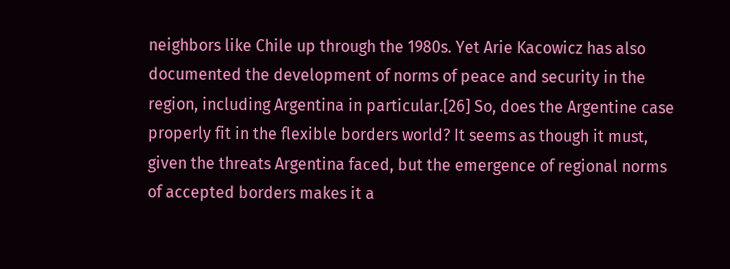neighbors like Chile up through the 1980s. Yet Arie Kacowicz has also documented the development of norms of peace and security in the region, including Argentina in particular.[26] So, does the Argentine case properly fit in the flexible borders world? It seems as though it must, given the threats Argentina faced, but the emergence of regional norms of accepted borders makes it a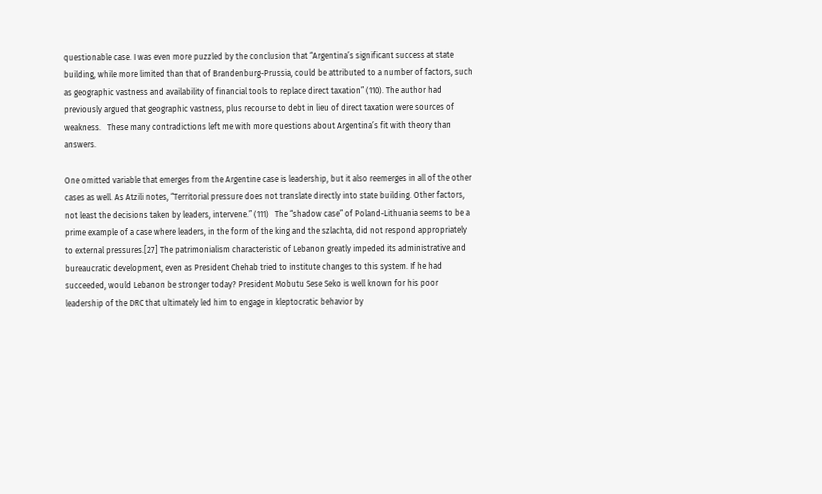questionable case. I was even more puzzled by the conclusion that “Argentina’s significant success at state building, while more limited than that of Brandenburg-Prussia, could be attributed to a number of factors, such as geographic vastness and availability of financial tools to replace direct taxation” (110). The author had previously argued that geographic vastness, plus recourse to debt in lieu of direct taxation were sources of weakness.   These many contradictions left me with more questions about Argentina’s fit with theory than answers.

One omitted variable that emerges from the Argentine case is leadership, but it also reemerges in all of the other cases as well. As Atzili notes, “Territorial pressure does not translate directly into state building. Other factors, not least the decisions taken by leaders, intervene.” (111)   The “shadow case” of Poland-Lithuania seems to be a prime example of a case where leaders, in the form of the king and the szlachta, did not respond appropriately to external pressures.[27] The patrimonialism characteristic of Lebanon greatly impeded its administrative and bureaucratic development, even as President Chehab tried to institute changes to this system. If he had succeeded, would Lebanon be stronger today? President Mobutu Sese Seko is well known for his poor leadership of the DRC that ultimately led him to engage in kleptocratic behavior by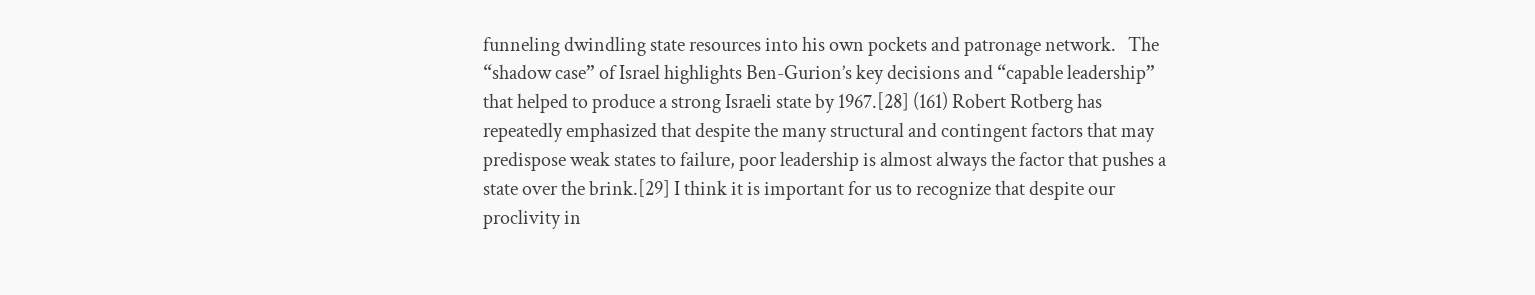funneling dwindling state resources into his own pockets and patronage network.   The “shadow case” of Israel highlights Ben-Gurion’s key decisions and “capable leadership” that helped to produce a strong Israeli state by 1967.[28] (161) Robert Rotberg has repeatedly emphasized that despite the many structural and contingent factors that may predispose weak states to failure, poor leadership is almost always the factor that pushes a state over the brink.[29] I think it is important for us to recognize that despite our proclivity in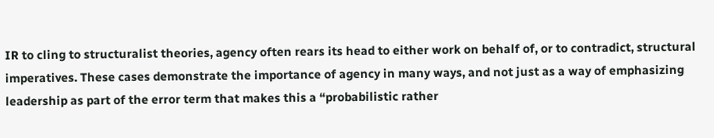IR to cling to structuralist theories, agency often rears its head to either work on behalf of, or to contradict, structural imperatives. These cases demonstrate the importance of agency in many ways, and not just as a way of emphasizing leadership as part of the error term that makes this a “probabilistic rather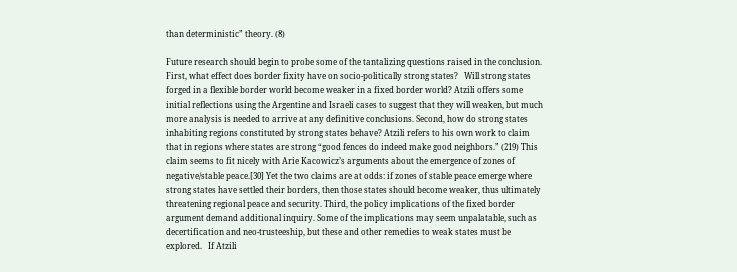than deterministic” theory. (8)

Future research should begin to probe some of the tantalizing questions raised in the conclusion. First, what effect does border fixity have on socio-politically strong states?   Will strong states forged in a flexible border world become weaker in a fixed border world? Atzili offers some initial reflections using the Argentine and Israeli cases to suggest that they will weaken, but much more analysis is needed to arrive at any definitive conclusions. Second, how do strong states inhabiting regions constituted by strong states behave? Atzili refers to his own work to claim that in regions where states are strong “good fences do indeed make good neighbors.” (219) This claim seems to fit nicely with Arie Kacowicz’s arguments about the emergence of zones of negative/stable peace.[30] Yet the two claims are at odds: if zones of stable peace emerge where strong states have settled their borders, then those states should become weaker, thus ultimately threatening regional peace and security. Third, the policy implications of the fixed border argument demand additional inquiry. Some of the implications may seem unpalatable, such as decertification and neo-trusteeship, but these and other remedies to weak states must be explored.   If Atzili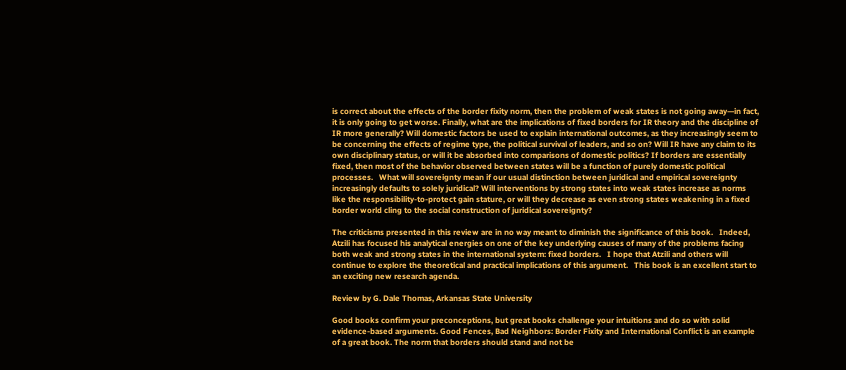is correct about the effects of the border fixity norm, then the problem of weak states is not going away—in fact, it is only going to get worse. Finally, what are the implications of fixed borders for IR theory and the discipline of IR more generally? Will domestic factors be used to explain international outcomes, as they increasingly seem to be concerning the effects of regime type, the political survival of leaders, and so on? Will IR have any claim to its own disciplinary status, or will it be absorbed into comparisons of domestic politics? If borders are essentially fixed, then most of the behavior observed between states will be a function of purely domestic political processes.   What will sovereignty mean if our usual distinction between juridical and empirical sovereignty increasingly defaults to solely juridical? Will interventions by strong states into weak states increase as norms like the responsibility-to-protect gain stature, or will they decrease as even strong states weakening in a fixed border world cling to the social construction of juridical sovereignty?

The criticisms presented in this review are in no way meant to diminish the significance of this book.   Indeed, Atzili has focused his analytical energies on one of the key underlying causes of many of the problems facing both weak and strong states in the international system: fixed borders.   I hope that Atzili and others will continue to explore the theoretical and practical implications of this argument.   This book is an excellent start to an exciting new research agenda.

Review by G. Dale Thomas, Arkansas State University

Good books confirm your preconceptions, but great books challenge your intuitions and do so with solid evidence-based arguments. Good Fences, Bad Neighbors: Border Fixity and International Conflict is an example of a great book. The norm that borders should stand and not be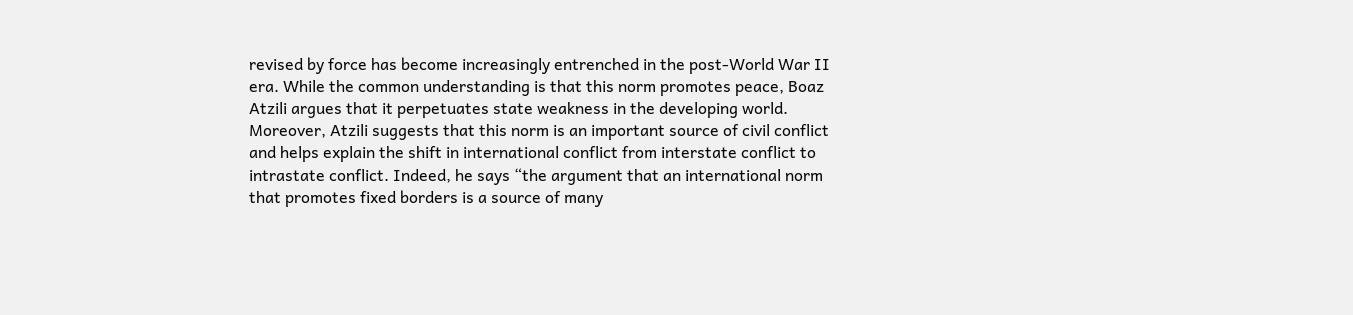revised by force has become increasingly entrenched in the post-World War II era. While the common understanding is that this norm promotes peace, Boaz Atzili argues that it perpetuates state weakness in the developing world. Moreover, Atzili suggests that this norm is an important source of civil conflict and helps explain the shift in international conflict from interstate conflict to intrastate conflict. Indeed, he says “the argument that an international norm that promotes fixed borders is a source of many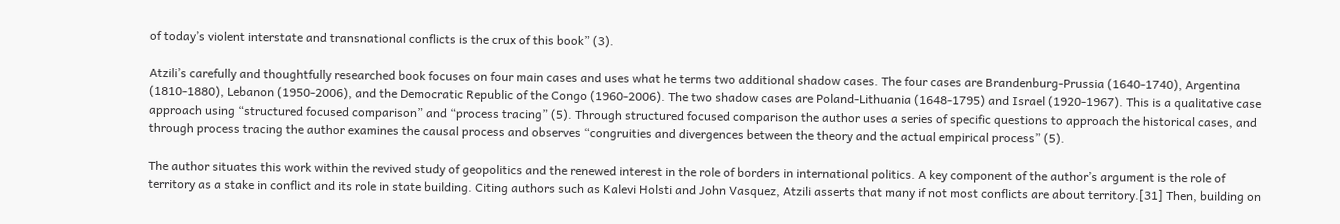of today’s violent interstate and transnational conflicts is the crux of this book” (3).

Atzili’s carefully and thoughtfully researched book focuses on four main cases and uses what he terms two additional shadow cases. The four cases are Brandenburg-Prussia (1640-1740), Argentina (1810-1880), Lebanon (1950-2006), and the Democratic Republic of the Congo (1960-2006). The two shadow cases are Poland-Lithuania (1648-1795) and Israel (1920-1967). This is a qualitative case approach using “structured focused comparison” and “process tracing” (5). Through structured focused comparison the author uses a series of specific questions to approach the historical cases, and through process tracing the author examines the causal process and observes “congruities and divergences between the theory and the actual empirical process” (5).

The author situates this work within the revived study of geopolitics and the renewed interest in the role of borders in international politics. A key component of the author’s argument is the role of territory as a stake in conflict and its role in state building. Citing authors such as Kalevi Holsti and John Vasquez, Atzili asserts that many if not most conflicts are about territory.[31] Then, building on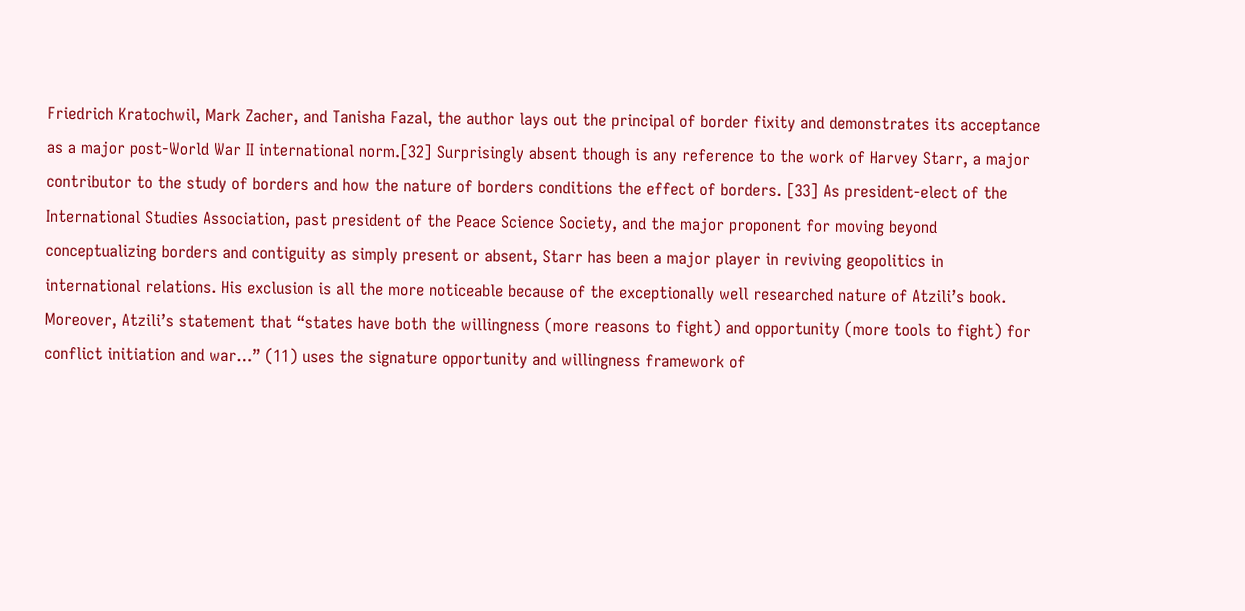Friedrich Kratochwil, Mark Zacher, and Tanisha Fazal, the author lays out the principal of border fixity and demonstrates its acceptance as a major post-World War II international norm.[32] Surprisingly absent though is any reference to the work of Harvey Starr, a major contributor to the study of borders and how the nature of borders conditions the effect of borders. [33] As president-elect of the International Studies Association, past president of the Peace Science Society, and the major proponent for moving beyond conceptualizing borders and contiguity as simply present or absent, Starr has been a major player in reviving geopolitics in international relations. His exclusion is all the more noticeable because of the exceptionally well researched nature of Atzili’s book. Moreover, Atzili’s statement that “states have both the willingness (more reasons to fight) and opportunity (more tools to fight) for conflict initiation and war…” (11) uses the signature opportunity and willingness framework of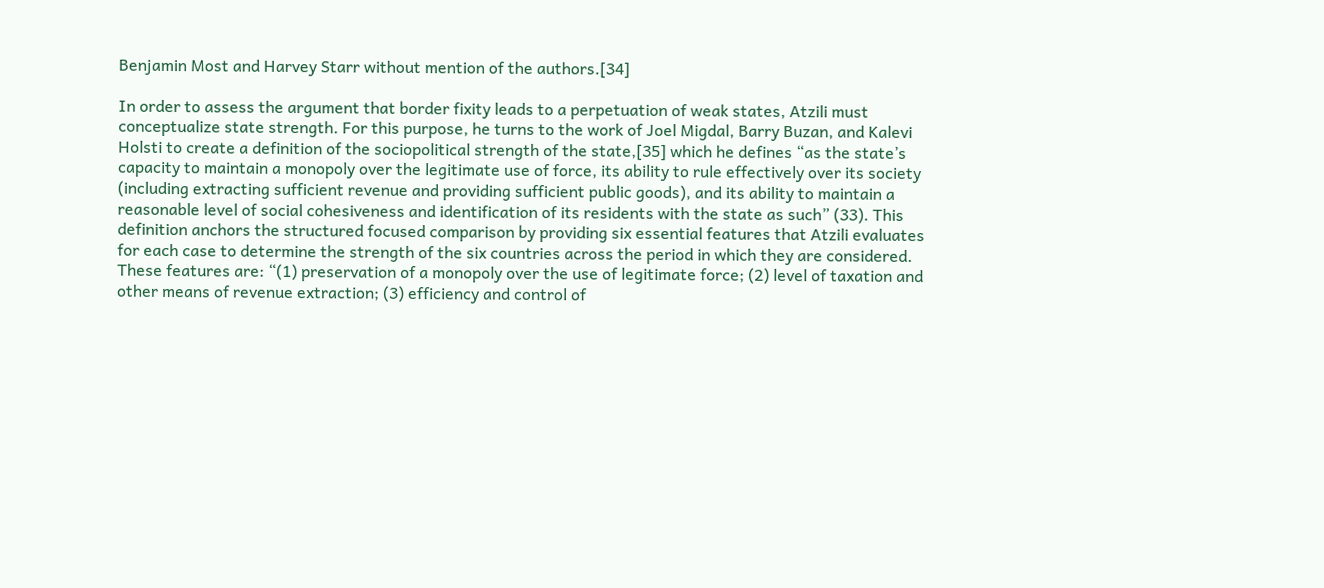Benjamin Most and Harvey Starr without mention of the authors.[34]

In order to assess the argument that border fixity leads to a perpetuation of weak states, Atzili must conceptualize state strength. For this purpose, he turns to the work of Joel Migdal, Barry Buzan, and Kalevi Holsti to create a definition of the sociopolitical strength of the state,[35] which he defines “as the state’s capacity to maintain a monopoly over the legitimate use of force, its ability to rule effectively over its society (including extracting sufficient revenue and providing sufficient public goods), and its ability to maintain a reasonable level of social cohesiveness and identification of its residents with the state as such” (33). This definition anchors the structured focused comparison by providing six essential features that Atzili evaluates for each case to determine the strength of the six countries across the period in which they are considered. These features are: “(1) preservation of a monopoly over the use of legitimate force; (2) level of taxation and other means of revenue extraction; (3) efficiency and control of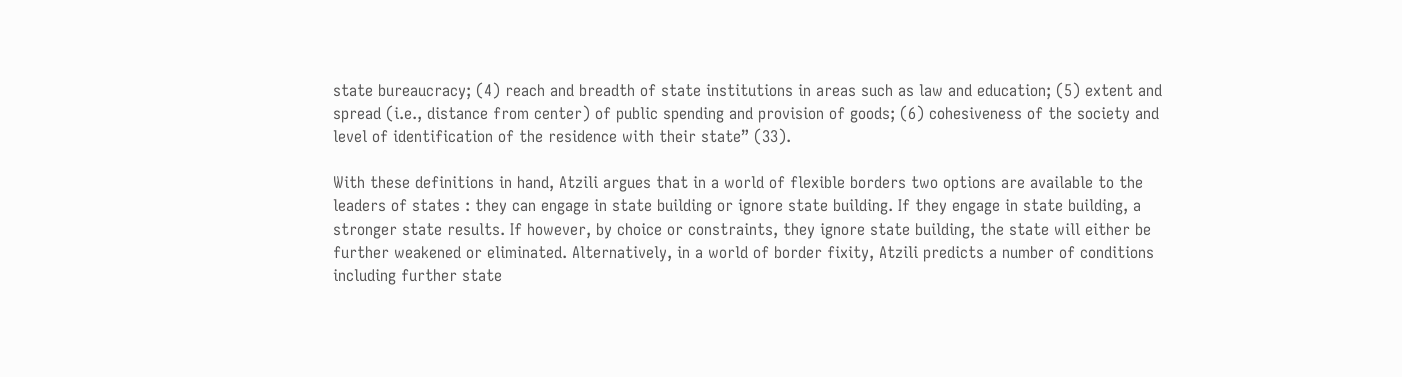state bureaucracy; (4) reach and breadth of state institutions in areas such as law and education; (5) extent and spread (i.e., distance from center) of public spending and provision of goods; (6) cohesiveness of the society and level of identification of the residence with their state” (33).

With these definitions in hand, Atzili argues that in a world of flexible borders two options are available to the leaders of states : they can engage in state building or ignore state building. If they engage in state building, a stronger state results. If however, by choice or constraints, they ignore state building, the state will either be further weakened or eliminated. Alternatively, in a world of border fixity, Atzili predicts a number of conditions including further state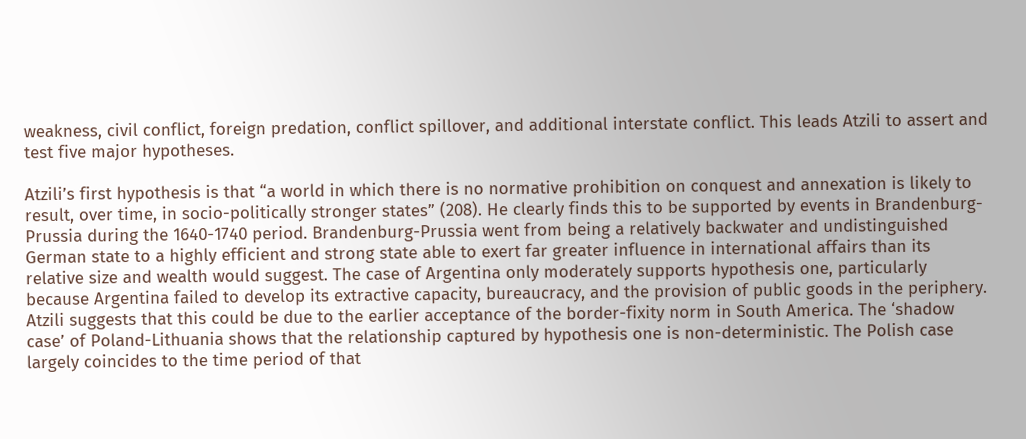weakness, civil conflict, foreign predation, conflict spillover, and additional interstate conflict. This leads Atzili to assert and test five major hypotheses.

Atzili’s first hypothesis is that “a world in which there is no normative prohibition on conquest and annexation is likely to result, over time, in socio-politically stronger states” (208). He clearly finds this to be supported by events in Brandenburg-Prussia during the 1640-1740 period. Brandenburg-Prussia went from being a relatively backwater and undistinguished German state to a highly efficient and strong state able to exert far greater influence in international affairs than its relative size and wealth would suggest. The case of Argentina only moderately supports hypothesis one, particularly because Argentina failed to develop its extractive capacity, bureaucracy, and the provision of public goods in the periphery. Atzili suggests that this could be due to the earlier acceptance of the border-fixity norm in South America. The ‘shadow case’ of Poland-Lithuania shows that the relationship captured by hypothesis one is non-deterministic. The Polish case largely coincides to the time period of that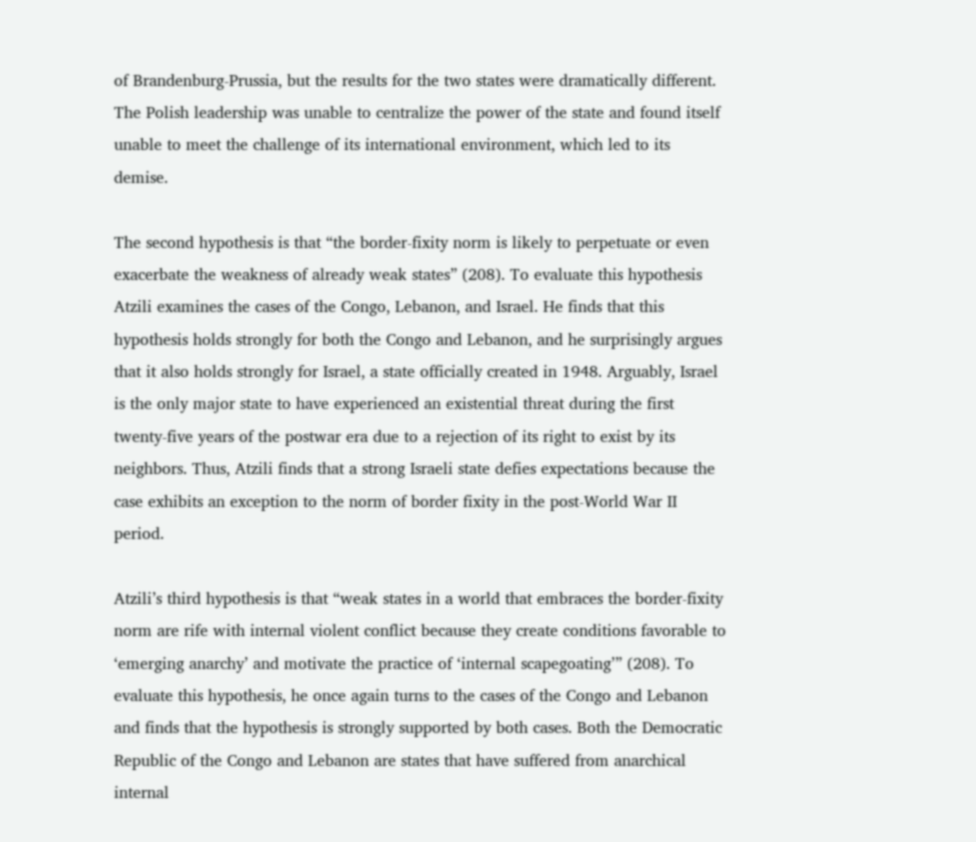of Brandenburg-Prussia, but the results for the two states were dramatically different. The Polish leadership was unable to centralize the power of the state and found itself unable to meet the challenge of its international environment, which led to its demise.

The second hypothesis is that “the border-fixity norm is likely to perpetuate or even exacerbate the weakness of already weak states” (208). To evaluate this hypothesis Atzili examines the cases of the Congo, Lebanon, and Israel. He finds that this hypothesis holds strongly for both the Congo and Lebanon, and he surprisingly argues that it also holds strongly for Israel, a state officially created in 1948. Arguably, Israel is the only major state to have experienced an existential threat during the first twenty-five years of the postwar era due to a rejection of its right to exist by its neighbors. Thus, Atzili finds that a strong Israeli state defies expectations because the case exhibits an exception to the norm of border fixity in the post-World War II period.

Atzili’s third hypothesis is that “weak states in a world that embraces the border-fixity norm are rife with internal violent conflict because they create conditions favorable to ‘emerging anarchy’ and motivate the practice of ‘internal scapegoating’” (208). To evaluate this hypothesis, he once again turns to the cases of the Congo and Lebanon and finds that the hypothesis is strongly supported by both cases. Both the Democratic Republic of the Congo and Lebanon are states that have suffered from anarchical internal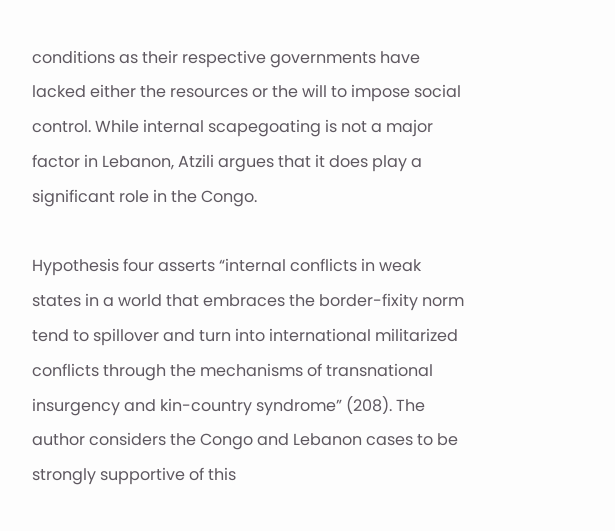conditions as their respective governments have lacked either the resources or the will to impose social control. While internal scapegoating is not a major factor in Lebanon, Atzili argues that it does play a significant role in the Congo.

Hypothesis four asserts “internal conflicts in weak states in a world that embraces the border-fixity norm tend to spillover and turn into international militarized conflicts through the mechanisms of transnational insurgency and kin-country syndrome” (208). The author considers the Congo and Lebanon cases to be strongly supportive of this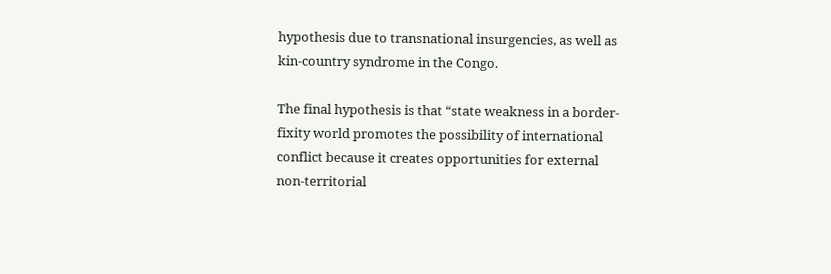hypothesis due to transnational insurgencies, as well as kin-country syndrome in the Congo.

The final hypothesis is that “state weakness in a border-fixity world promotes the possibility of international conflict because it creates opportunities for external non-territorial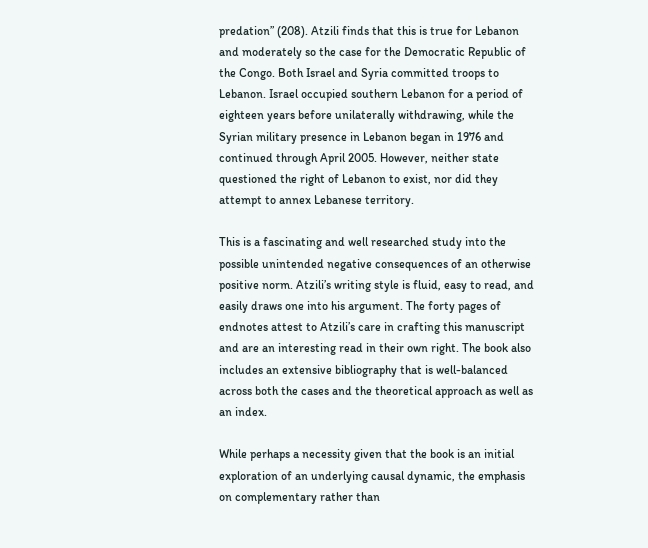predation” (208). Atzili finds that this is true for Lebanon and moderately so the case for the Democratic Republic of the Congo. Both Israel and Syria committed troops to Lebanon. Israel occupied southern Lebanon for a period of eighteen years before unilaterally withdrawing, while the Syrian military presence in Lebanon began in 1976 and continued through April 2005. However, neither state questioned the right of Lebanon to exist, nor did they attempt to annex Lebanese territory.

This is a fascinating and well researched study into the possible unintended negative consequences of an otherwise positive norm. Atzili’s writing style is fluid, easy to read, and easily draws one into his argument. The forty pages of endnotes attest to Atzili’s care in crafting this manuscript and are an interesting read in their own right. The book also includes an extensive bibliography that is well-balanced across both the cases and the theoretical approach as well as an index.

While perhaps a necessity given that the book is an initial exploration of an underlying causal dynamic, the emphasis on complementary rather than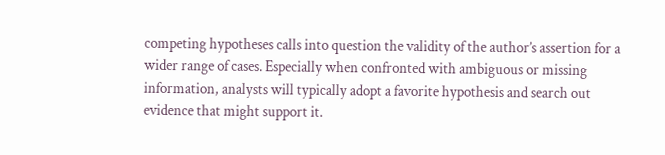competing hypotheses calls into question the validity of the author’s assertion for a wider range of cases. Especially when confronted with ambiguous or missing information, analysts will typically adopt a favorite hypothesis and search out evidence that might support it.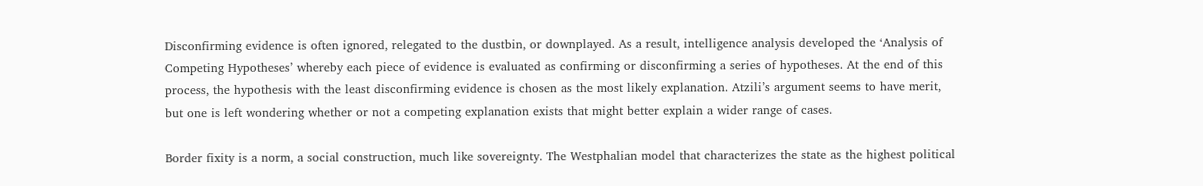Disconfirming evidence is often ignored, relegated to the dustbin, or downplayed. As a result, intelligence analysis developed the ‘Analysis of Competing Hypotheses’ whereby each piece of evidence is evaluated as confirming or disconfirming a series of hypotheses. At the end of this process, the hypothesis with the least disconfirming evidence is chosen as the most likely explanation. Atzili’s argument seems to have merit, but one is left wondering whether or not a competing explanation exists that might better explain a wider range of cases.

Border fixity is a norm, a social construction, much like sovereignty. The Westphalian model that characterizes the state as the highest political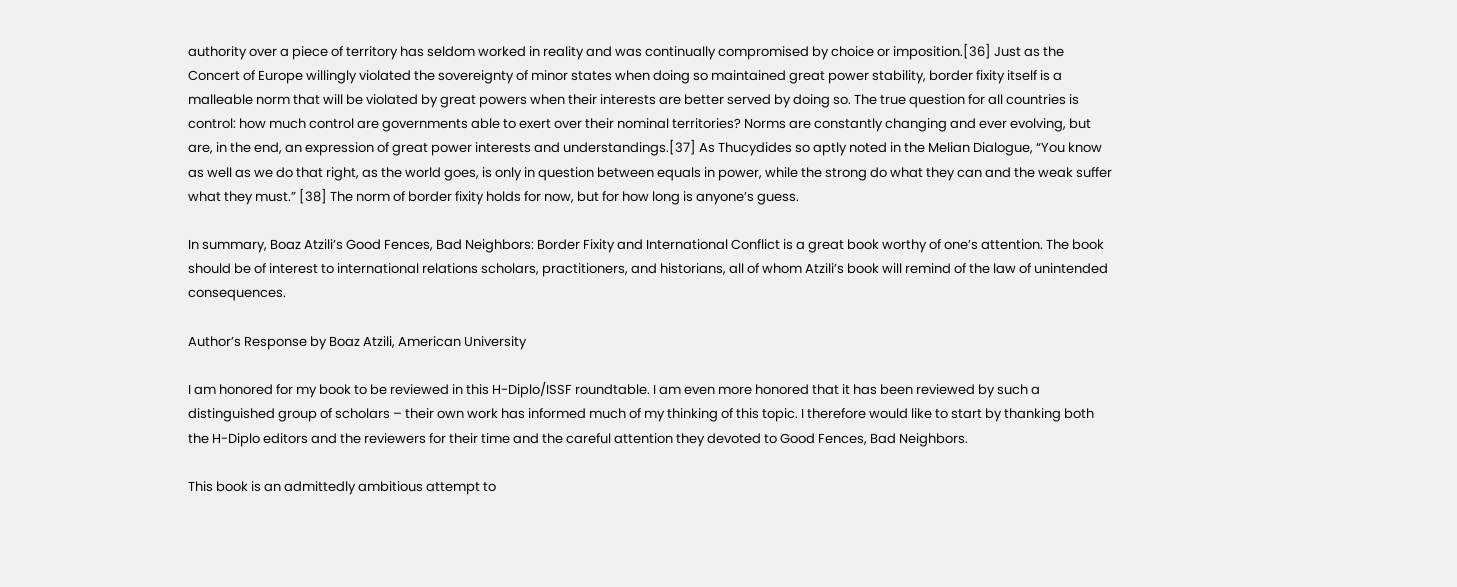authority over a piece of territory has seldom worked in reality and was continually compromised by choice or imposition.[36] Just as the Concert of Europe willingly violated the sovereignty of minor states when doing so maintained great power stability, border fixity itself is a malleable norm that will be violated by great powers when their interests are better served by doing so. The true question for all countries is control: how much control are governments able to exert over their nominal territories? Norms are constantly changing and ever evolving, but are, in the end, an expression of great power interests and understandings.[37] As Thucydides so aptly noted in the Melian Dialogue, “You know as well as we do that right, as the world goes, is only in question between equals in power, while the strong do what they can and the weak suffer what they must.” [38] The norm of border fixity holds for now, but for how long is anyone’s guess.

In summary, Boaz Atzili’s Good Fences, Bad Neighbors: Border Fixity and International Conflict is a great book worthy of one’s attention. The book should be of interest to international relations scholars, practitioners, and historians, all of whom Atzili’s book will remind of the law of unintended consequences.

Author’s Response by Boaz Atzili, American University

I am honored for my book to be reviewed in this H-Diplo/ISSF roundtable. I am even more honored that it has been reviewed by such a distinguished group of scholars – their own work has informed much of my thinking of this topic. I therefore would like to start by thanking both the H-Diplo editors and the reviewers for their time and the careful attention they devoted to Good Fences, Bad Neighbors.

This book is an admittedly ambitious attempt to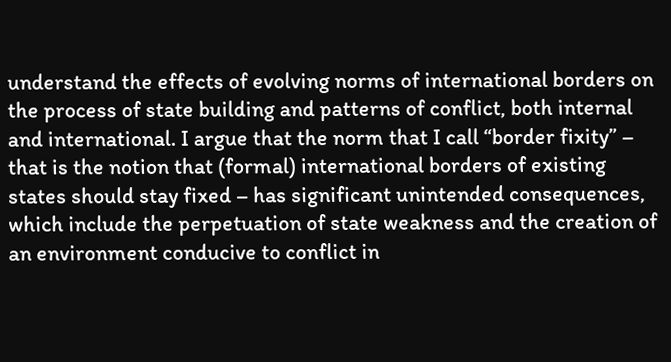understand the effects of evolving norms of international borders on the process of state building and patterns of conflict, both internal and international. I argue that the norm that I call “border fixity” – that is the notion that (formal) international borders of existing states should stay fixed – has significant unintended consequences, which include the perpetuation of state weakness and the creation of an environment conducive to conflict in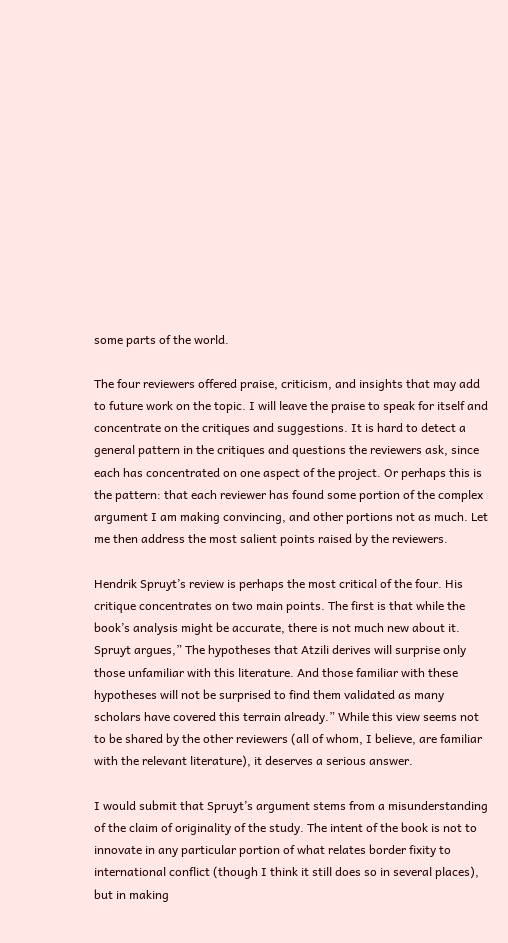some parts of the world.

The four reviewers offered praise, criticism, and insights that may add to future work on the topic. I will leave the praise to speak for itself and concentrate on the critiques and suggestions. It is hard to detect a general pattern in the critiques and questions the reviewers ask, since each has concentrated on one aspect of the project. Or perhaps this is the pattern: that each reviewer has found some portion of the complex argument I am making convincing, and other portions not as much. Let me then address the most salient points raised by the reviewers.

Hendrik Spruyt’s review is perhaps the most critical of the four. His critique concentrates on two main points. The first is that while the book’s analysis might be accurate, there is not much new about it. Spruyt argues,” The hypotheses that Atzili derives will surprise only those unfamiliar with this literature. And those familiar with these hypotheses will not be surprised to find them validated as many scholars have covered this terrain already.” While this view seems not to be shared by the other reviewers (all of whom, I believe, are familiar with the relevant literature), it deserves a serious answer.

I would submit that Spruyt’s argument stems from a misunderstanding of the claim of originality of the study. The intent of the book is not to innovate in any particular portion of what relates border fixity to international conflict (though I think it still does so in several places), but in making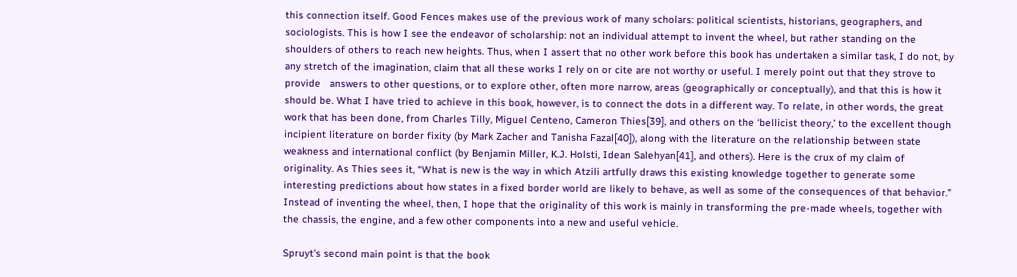this connection itself. Good Fences makes use of the previous work of many scholars: political scientists, historians, geographers, and sociologists. This is how I see the endeavor of scholarship: not an individual attempt to invent the wheel, but rather standing on the shoulders of others to reach new heights. Thus, when I assert that no other work before this book has undertaken a similar task, I do not, by any stretch of the imagination, claim that all these works I rely on or cite are not worthy or useful. I merely point out that they strove to provide   answers to other questions, or to explore other, often more narrow, areas (geographically or conceptually), and that this is how it should be. What I have tried to achieve in this book, however, is to connect the dots in a different way. To relate, in other words, the great work that has been done, from Charles Tilly, Miguel Centeno, Cameron Thies[39], and others on the ‘bellicist theory,’ to the excellent though incipient literature on border fixity (by Mark Zacher and Tanisha Fazal[40]), along with the literature on the relationship between state weakness and international conflict (by Benjamin Miller, K.J. Holsti, Idean Salehyan[41], and others). Here is the crux of my claim of originality. As Thies sees it, “What is new is the way in which Atzili artfully draws this existing knowledge together to generate some interesting predictions about how states in a fixed border world are likely to behave, as well as some of the consequences of that behavior.” Instead of inventing the wheel, then, I hope that the originality of this work is mainly in transforming the pre-made wheels, together with the chassis, the engine, and a few other components into a new and useful vehicle.

Spruyt’s second main point is that the book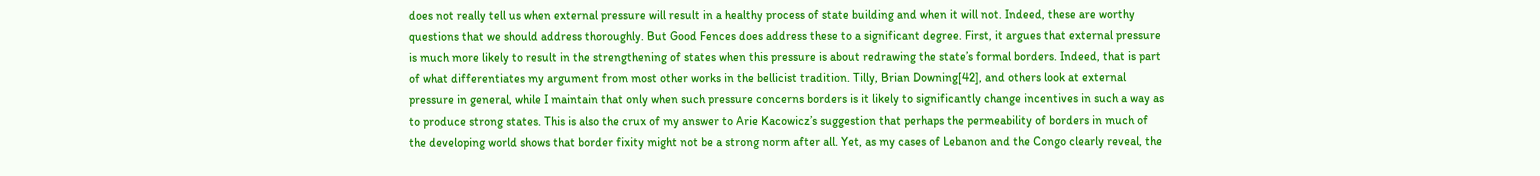does not really tell us when external pressure will result in a healthy process of state building and when it will not. Indeed, these are worthy questions that we should address thoroughly. But Good Fences does address these to a significant degree. First, it argues that external pressure is much more likely to result in the strengthening of states when this pressure is about redrawing the state’s formal borders. Indeed, that is part of what differentiates my argument from most other works in the bellicist tradition. Tilly, Brian Downing[42], and others look at external pressure in general, while I maintain that only when such pressure concerns borders is it likely to significantly change incentives in such a way as to produce strong states. This is also the crux of my answer to Arie Kacowicz’s suggestion that perhaps the permeability of borders in much of the developing world shows that border fixity might not be a strong norm after all. Yet, as my cases of Lebanon and the Congo clearly reveal, the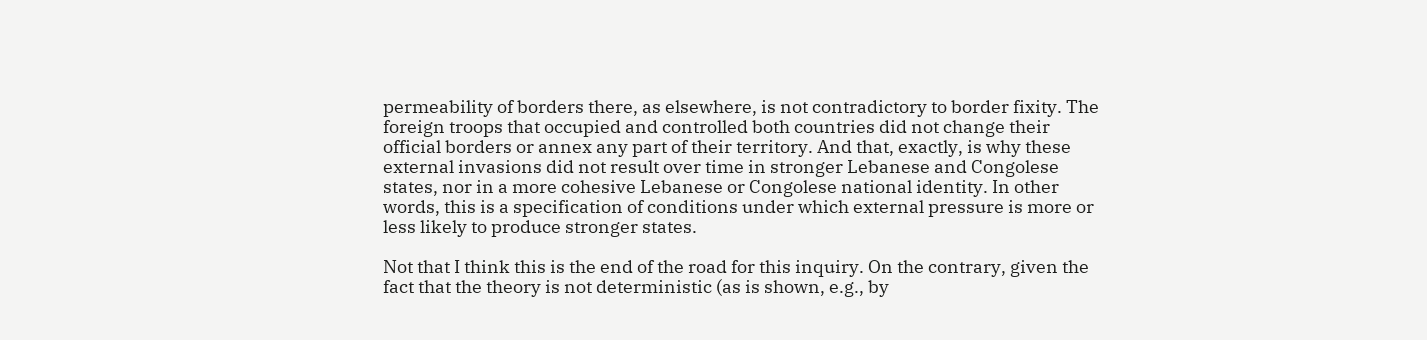permeability of borders there, as elsewhere, is not contradictory to border fixity. The foreign troops that occupied and controlled both countries did not change their official borders or annex any part of their territory. And that, exactly, is why these external invasions did not result over time in stronger Lebanese and Congolese states, nor in a more cohesive Lebanese or Congolese national identity. In other words, this is a specification of conditions under which external pressure is more or less likely to produce stronger states.

Not that I think this is the end of the road for this inquiry. On the contrary, given the fact that the theory is not deterministic (as is shown, e.g., by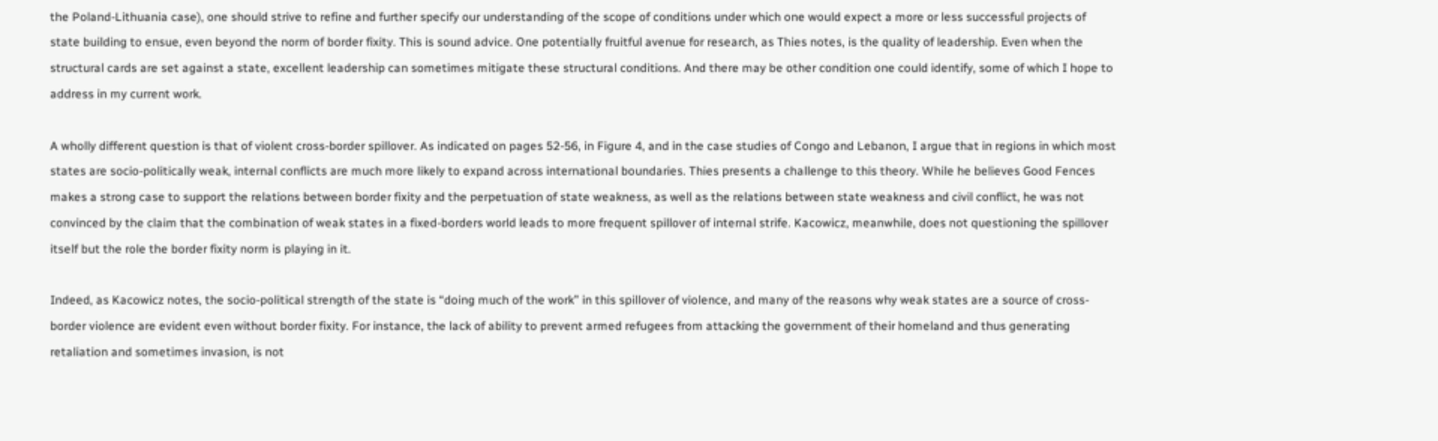the Poland-Lithuania case), one should strive to refine and further specify our understanding of the scope of conditions under which one would expect a more or less successful projects of state building to ensue, even beyond the norm of border fixity. This is sound advice. One potentially fruitful avenue for research, as Thies notes, is the quality of leadership. Even when the structural cards are set against a state, excellent leadership can sometimes mitigate these structural conditions. And there may be other condition one could identify, some of which I hope to address in my current work.

A wholly different question is that of violent cross-border spillover. As indicated on pages 52-56, in Figure 4, and in the case studies of Congo and Lebanon, I argue that in regions in which most states are socio-politically weak, internal conflicts are much more likely to expand across international boundaries. Thies presents a challenge to this theory. While he believes Good Fences makes a strong case to support the relations between border fixity and the perpetuation of state weakness, as well as the relations between state weakness and civil conflict, he was not convinced by the claim that the combination of weak states in a fixed-borders world leads to more frequent spillover of internal strife. Kacowicz, meanwhile, does not questioning the spillover itself but the role the border fixity norm is playing in it.

Indeed, as Kacowicz notes, the socio-political strength of the state is “doing much of the work” in this spillover of violence, and many of the reasons why weak states are a source of cross-border violence are evident even without border fixity. For instance, the lack of ability to prevent armed refugees from attacking the government of their homeland and thus generating retaliation and sometimes invasion, is not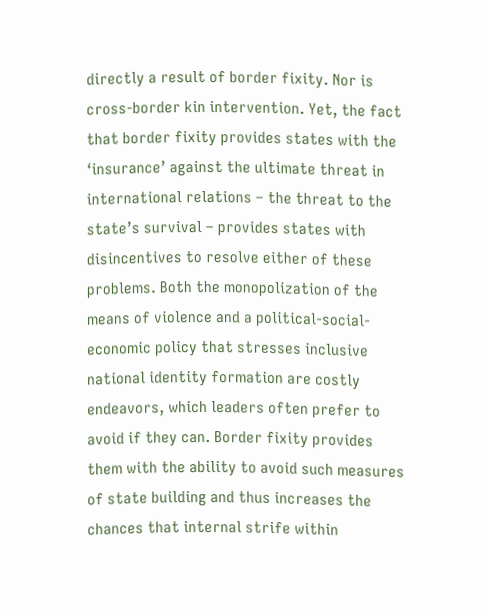directly a result of border fixity. Nor is cross-border kin intervention. Yet, the fact that border fixity provides states with the ‘insurance’ against the ultimate threat in international relations – the threat to the state’s survival – provides states with disincentives to resolve either of these problems. Both the monopolization of the means of violence and a political-social-economic policy that stresses inclusive national identity formation are costly endeavors, which leaders often prefer to avoid if they can. Border fixity provides them with the ability to avoid such measures of state building and thus increases the chances that internal strife within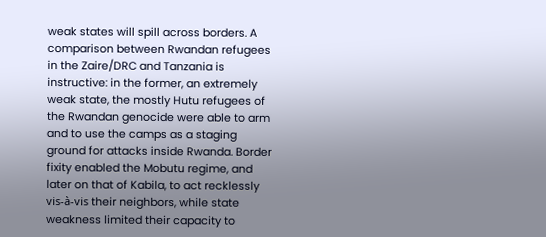weak states will spill across borders. A comparison between Rwandan refugees in the Zaire/DRC and Tanzania is instructive: in the former, an extremely weak state, the mostly Hutu refugees of the Rwandan genocide were able to arm and to use the camps as a staging ground for attacks inside Rwanda. Border fixity enabled the Mobutu regime, and later on that of Kabila, to act recklessly vis-à-vis their neighbors, while state weakness limited their capacity to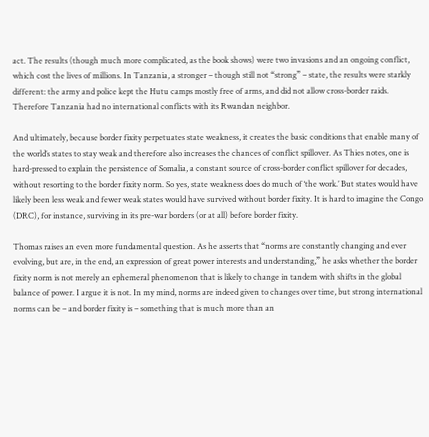act. The results (though much more complicated, as the book shows) were two invasions and an ongoing conflict, which cost the lives of millions. In Tanzania, a stronger – though still not “strong” – state, the results were starkly different: the army and police kept the Hutu camps mostly free of arms, and did not allow cross-border raids. Therefore Tanzania had no international conflicts with its Rwandan neighbor.

And ultimately, because border fixity perpetuates state weakness, it creates the basic conditions that enable many of the world’s states to stay weak and therefore also increases the chances of conflict spillover. As Thies notes, one is hard-pressed to explain the persistence of Somalia, a constant source of cross-border conflict spillover for decades, without resorting to the border fixity norm. So yes, state weakness does do much of ‘the work.’ But states would have likely been less weak and fewer weak states would have survived without border fixity. It is hard to imagine the Congo (DRC), for instance, surviving in its pre-war borders (or at all) before border fixity.

Thomas raises an even more fundamental question. As he asserts that “norms are constantly changing and ever evolving, but are, in the end, an expression of great power interests and understanding,” he asks whether the border fixity norm is not merely an ephemeral phenomenon that is likely to change in tandem with shifts in the global balance of power. I argue it is not. In my mind, norms are indeed given to changes over time, but strong international norms can be – and border fixity is – something that is much more than an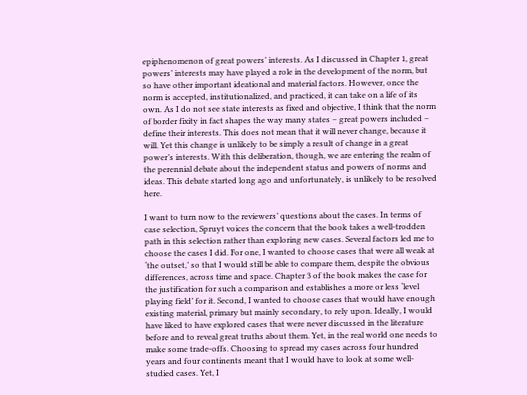epiphenomenon of great powers’ interests. As I discussed in Chapter 1, great powers’ interests may have played a role in the development of the norm, but so have other important ideational and material factors. However, once the norm is accepted, institutionalized, and practiced, it can take on a life of its own. As I do not see state interests as fixed and objective, I think that the norm of border fixity in fact shapes the way many states – great powers included – define their interests. This does not mean that it will never change, because it will. Yet this change is unlikely to be simply a result of change in a great power’s interests. With this deliberation, though, we are entering the realm of the perennial debate about the independent status and powers of norms and ideas. This debate started long ago and unfortunately, is unlikely to be resolved here.

I want to turn now to the reviewers’ questions about the cases. In terms of case selection, Spruyt voices the concern that the book takes a well-trodden path in this selection rather than exploring new cases. Several factors led me to choose the cases I did. For one, I wanted to choose cases that were all weak at ‘the outset,’ so that I would still be able to compare them, despite the obvious differences, across time and space. Chapter 3 of the book makes the case for the justification for such a comparison and establishes a more or less ‘level playing field’ for it. Second, I wanted to choose cases that would have enough existing material, primary but mainly secondary, to rely upon. Ideally, I would have liked to have explored cases that were never discussed in the literature before and to reveal great truths about them. Yet, in the real world one needs to make some trade-offs. Choosing to spread my cases across four hundred years and four continents meant that I would have to look at some well-studied cases. Yet, I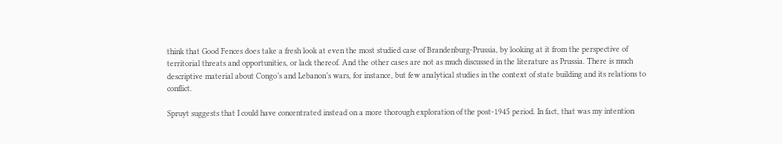think that Good Fences does take a fresh look at even the most studied case of Brandenburg-Prussia, by looking at it from the perspective of territorial threats and opportunities, or lack thereof. And the other cases are not as much discussed in the literature as Prussia. There is much descriptive material about Congo’s and Lebanon’s wars, for instance, but few analytical studies in the context of state building and its relations to conflict.

Spruyt suggests that I could have concentrated instead on a more thorough exploration of the post-1945 period. In fact, that was my intention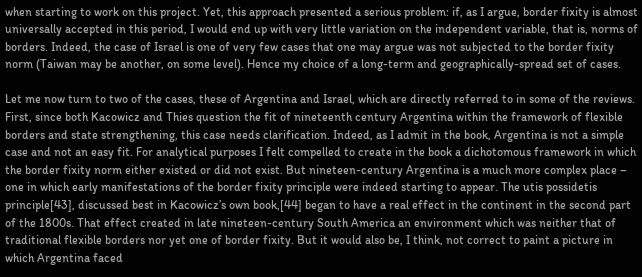when starting to work on this project. Yet, this approach presented a serious problem: if, as I argue, border fixity is almost universally accepted in this period, I would end up with very little variation on the independent variable, that is, norms of borders. Indeed, the case of Israel is one of very few cases that one may argue was not subjected to the border fixity norm (Taiwan may be another, on some level). Hence my choice of a long-term and geographically-spread set of cases.

Let me now turn to two of the cases, these of Argentina and Israel, which are directly referred to in some of the reviews. First, since both Kacowicz and Thies question the fit of nineteenth century Argentina within the framework of flexible borders and state strengthening, this case needs clarification. Indeed, as I admit in the book, Argentina is not a simple case and not an easy fit. For analytical purposes I felt compelled to create in the book a dichotomous framework in which the border fixity norm either existed or did not exist. But nineteen-century Argentina is a much more complex place – one in which early manifestations of the border fixity principle were indeed starting to appear. The utis possidetis principle[43], discussed best in Kacowicz’s own book,[44] began to have a real effect in the continent in the second part of the 1800s. That effect created in late nineteen-century South America an environment which was neither that of traditional flexible borders nor yet one of border fixity. But it would also be, I think, not correct to paint a picture in which Argentina faced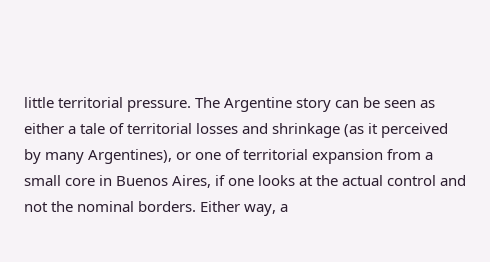little territorial pressure. The Argentine story can be seen as either a tale of territorial losses and shrinkage (as it perceived by many Argentines), or one of territorial expansion from a small core in Buenos Aires, if one looks at the actual control and not the nominal borders. Either way, a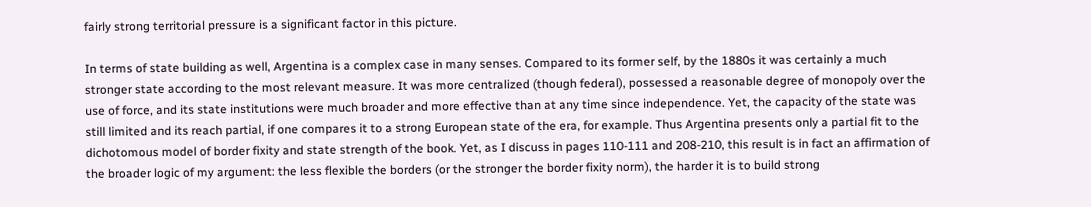fairly strong territorial pressure is a significant factor in this picture.

In terms of state building as well, Argentina is a complex case in many senses. Compared to its former self, by the 1880s it was certainly a much stronger state according to the most relevant measure. It was more centralized (though federal), possessed a reasonable degree of monopoly over the use of force, and its state institutions were much broader and more effective than at any time since independence. Yet, the capacity of the state was still limited and its reach partial, if one compares it to a strong European state of the era, for example. Thus Argentina presents only a partial fit to the dichotomous model of border fixity and state strength of the book. Yet, as I discuss in pages 110-111 and 208-210, this result is in fact an affirmation of the broader logic of my argument: the less flexible the borders (or the stronger the border fixity norm), the harder it is to build strong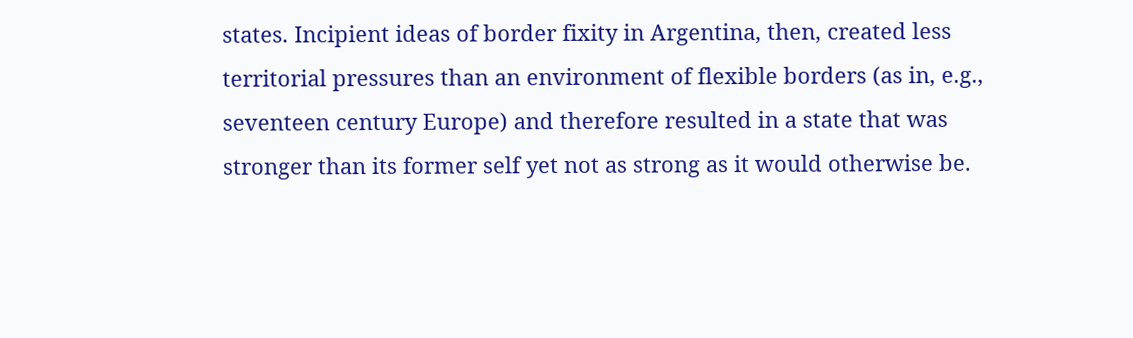states. Incipient ideas of border fixity in Argentina, then, created less territorial pressures than an environment of flexible borders (as in, e.g., seventeen century Europe) and therefore resulted in a state that was stronger than its former self yet not as strong as it would otherwise be.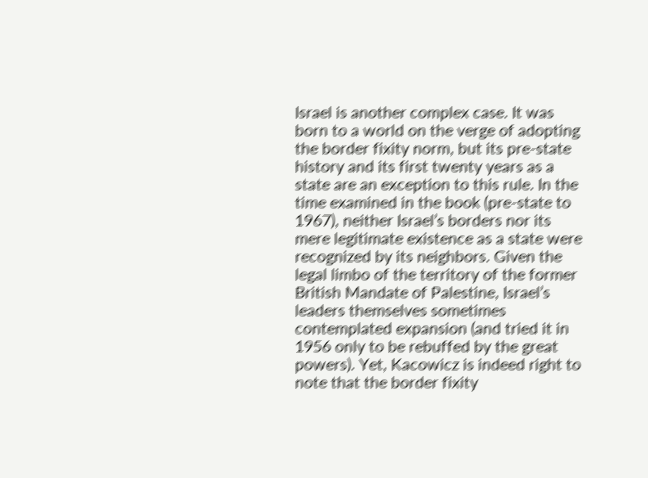Israel is another complex case. It was born to a world on the verge of adopting the border fixity norm, but its pre-state history and its first twenty years as a state are an exception to this rule. In the time examined in the book (pre-state to 1967), neither Israel’s borders nor its mere legitimate existence as a state were recognized by its neighbors. Given the legal limbo of the territory of the former British Mandate of Palestine, Israel’s leaders themselves sometimes contemplated expansion (and tried it in 1956 only to be rebuffed by the great powers). Yet, Kacowicz is indeed right to note that the border fixity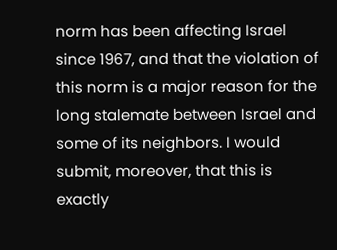norm has been affecting Israel since 1967, and that the violation of this norm is a major reason for the long stalemate between Israel and some of its neighbors. I would submit, moreover, that this is exactly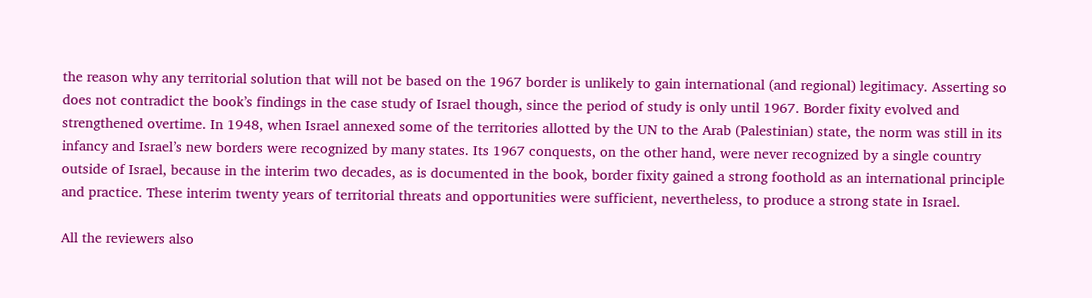the reason why any territorial solution that will not be based on the 1967 border is unlikely to gain international (and regional) legitimacy. Asserting so does not contradict the book’s findings in the case study of Israel though, since the period of study is only until 1967. Border fixity evolved and strengthened overtime. In 1948, when Israel annexed some of the territories allotted by the UN to the Arab (Palestinian) state, the norm was still in its infancy and Israel’s new borders were recognized by many states. Its 1967 conquests, on the other hand, were never recognized by a single country outside of Israel, because in the interim two decades, as is documented in the book, border fixity gained a strong foothold as an international principle and practice. These interim twenty years of territorial threats and opportunities were sufficient, nevertheless, to produce a strong state in Israel.

All the reviewers also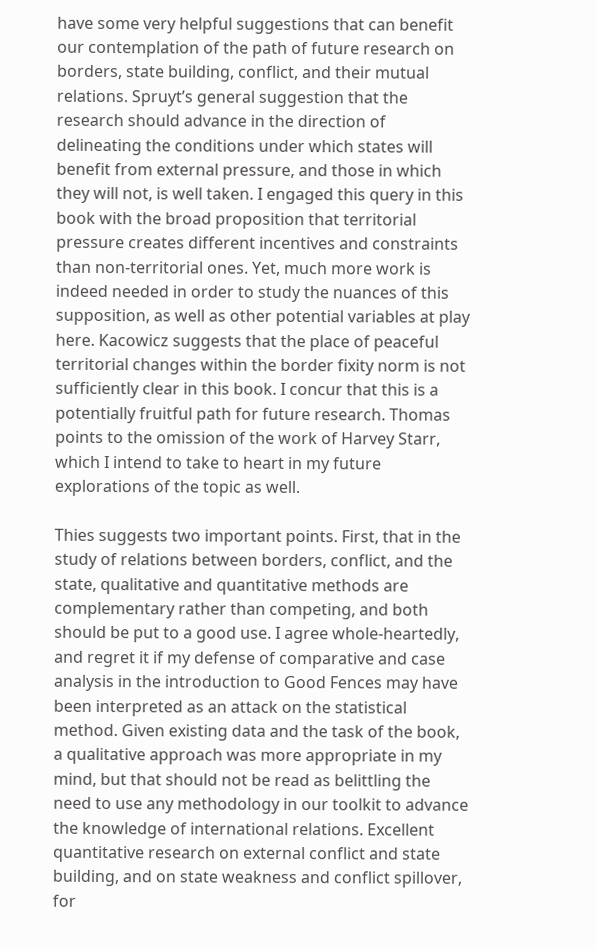have some very helpful suggestions that can benefit our contemplation of the path of future research on borders, state building, conflict, and their mutual relations. Spruyt’s general suggestion that the research should advance in the direction of delineating the conditions under which states will benefit from external pressure, and those in which they will not, is well taken. I engaged this query in this book with the broad proposition that territorial pressure creates different incentives and constraints than non-territorial ones. Yet, much more work is indeed needed in order to study the nuances of this supposition, as well as other potential variables at play here. Kacowicz suggests that the place of peaceful territorial changes within the border fixity norm is not sufficiently clear in this book. I concur that this is a potentially fruitful path for future research. Thomas points to the omission of the work of Harvey Starr, which I intend to take to heart in my future explorations of the topic as well.

Thies suggests two important points. First, that in the study of relations between borders, conflict, and the state, qualitative and quantitative methods are complementary rather than competing, and both should be put to a good use. I agree whole-heartedly, and regret it if my defense of comparative and case analysis in the introduction to Good Fences may have been interpreted as an attack on the statistical method. Given existing data and the task of the book, a qualitative approach was more appropriate in my mind, but that should not be read as belittling the need to use any methodology in our toolkit to advance the knowledge of international relations. Excellent quantitative research on external conflict and state building, and on state weakness and conflict spillover, for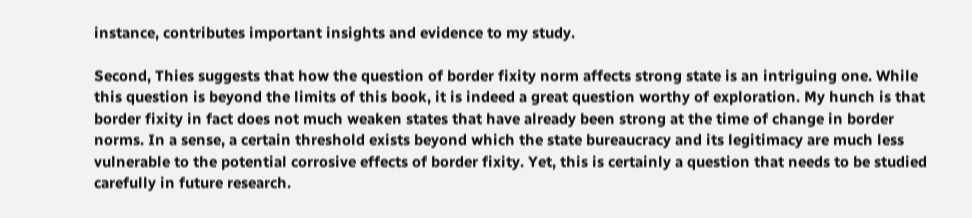instance, contributes important insights and evidence to my study.

Second, Thies suggests that how the question of border fixity norm affects strong state is an intriguing one. While this question is beyond the limits of this book, it is indeed a great question worthy of exploration. My hunch is that border fixity in fact does not much weaken states that have already been strong at the time of change in border norms. In a sense, a certain threshold exists beyond which the state bureaucracy and its legitimacy are much less vulnerable to the potential corrosive effects of border fixity. Yet, this is certainly a question that needs to be studied carefully in future research.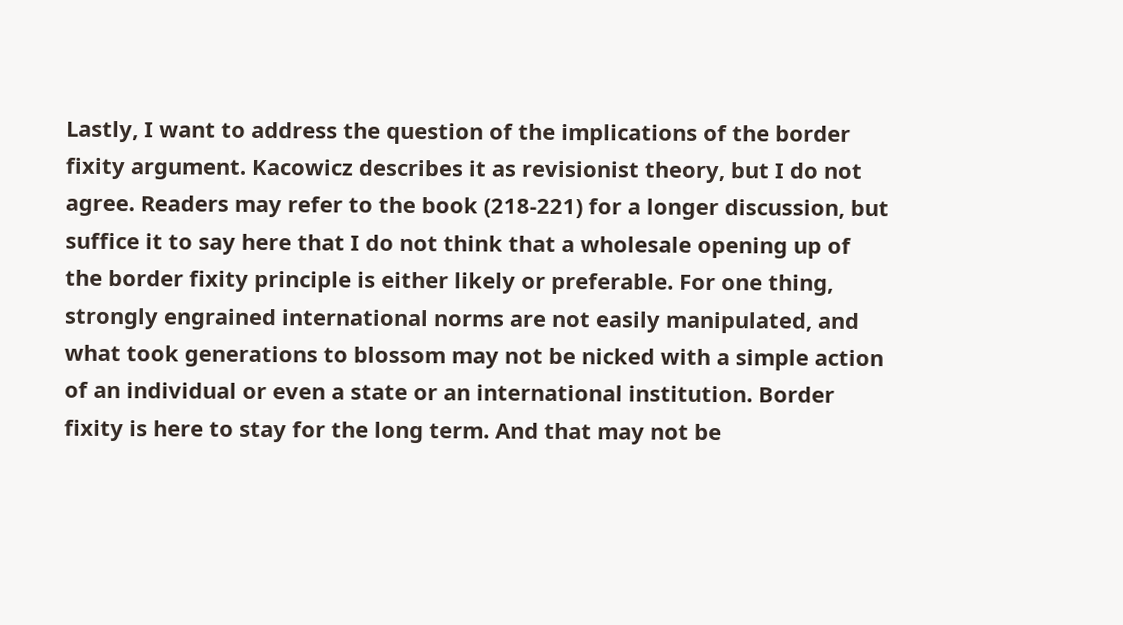Lastly, I want to address the question of the implications of the border fixity argument. Kacowicz describes it as revisionist theory, but I do not agree. Readers may refer to the book (218-221) for a longer discussion, but suffice it to say here that I do not think that a wholesale opening up of the border fixity principle is either likely or preferable. For one thing, strongly engrained international norms are not easily manipulated, and what took generations to blossom may not be nicked with a simple action of an individual or even a state or an international institution. Border fixity is here to stay for the long term. And that may not be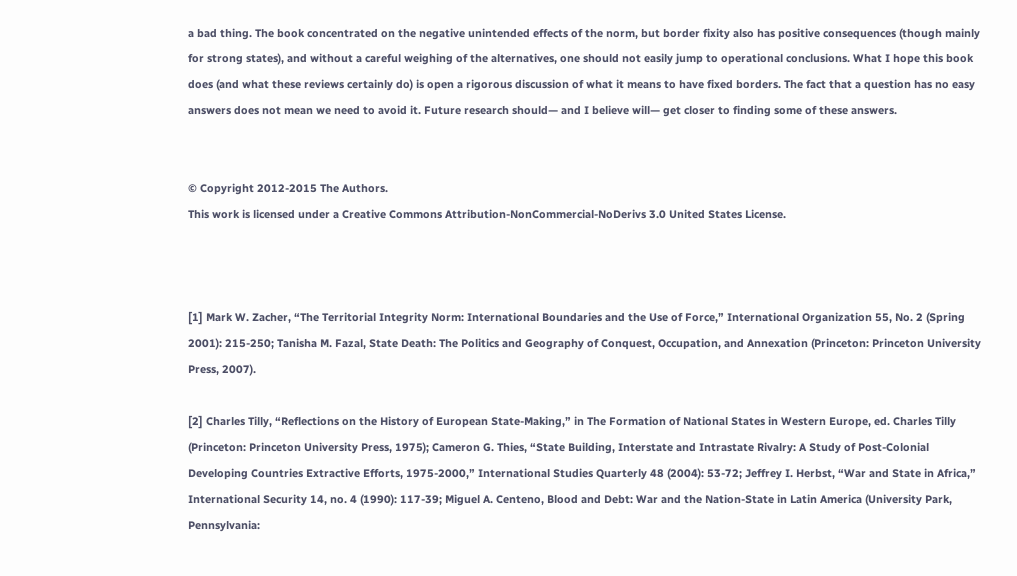a bad thing. The book concentrated on the negative unintended effects of the norm, but border fixity also has positive consequences (though mainly for strong states), and without a careful weighing of the alternatives, one should not easily jump to operational conclusions. What I hope this book does (and what these reviews certainly do) is open a rigorous discussion of what it means to have fixed borders. The fact that a question has no easy answers does not mean we need to avoid it. Future research should— and I believe will— get closer to finding some of these answers.


© Copyright 2012-2015 The Authors.
This work is licensed under a Creative Commons Attribution-NonCommercial-NoDerivs 3.0 United States License.



[1] Mark W. Zacher, “The Territorial Integrity Norm: International Boundaries and the Use of Force,” International Organization 55, No. 2 (Spring 2001): 215-250; Tanisha M. Fazal, State Death: The Politics and Geography of Conquest, Occupation, and Annexation (Princeton: Princeton University Press, 2007).

[2] Charles Tilly, “Reflections on the History of European State-Making,” in The Formation of National States in Western Europe, ed. Charles Tilly (Princeton: Princeton University Press, 1975); Cameron G. Thies, “State Building, Interstate and Intrastate Rivalry: A Study of Post-Colonial Developing Countries Extractive Efforts, 1975-2000,” International Studies Quarterly 48 (2004): 53-72; Jeffrey I. Herbst, “War and State in Africa,” International Security 14, no. 4 (1990): 117-39; Miguel A. Centeno, Blood and Debt: War and the Nation-State in Latin America (University Park, Pennsylvania: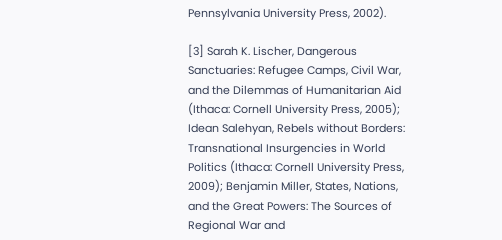Pennsylvania University Press, 2002).

[3] Sarah K. Lischer, Dangerous Sanctuaries: Refugee Camps, Civil War, and the Dilemmas of Humanitarian Aid (Ithaca: Cornell University Press, 2005); Idean Salehyan, Rebels without Borders: Transnational Insurgencies in World Politics (Ithaca: Cornell University Press, 2009); Benjamin Miller, States, Nations, and the Great Powers: The Sources of Regional War and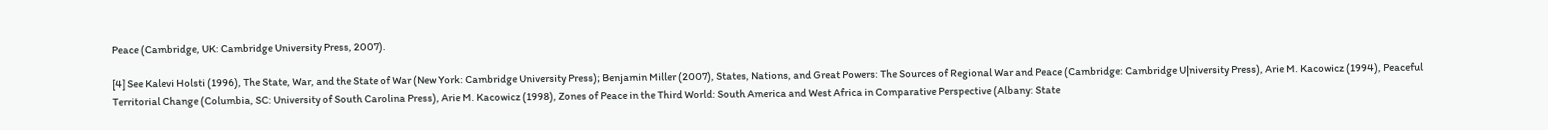Peace (Cambridge, UK: Cambridge University Press, 2007).

[4] See Kalevi Holsti (1996), The State, War, and the State of War (New York: Cambridge University Press); Benjamin Miller (2007), States, Nations, and Great Powers: The Sources of Regional War and Peace (Cambridge: Cambridge U|niversity Press), Arie M. Kacowicz (1994), Peaceful Territorial Change (Columbia, SC: University of South Carolina Press), Arie M. Kacowicz (1998), Zones of Peace in the Third World: South America and West Africa in Comparative Perspective (Albany: State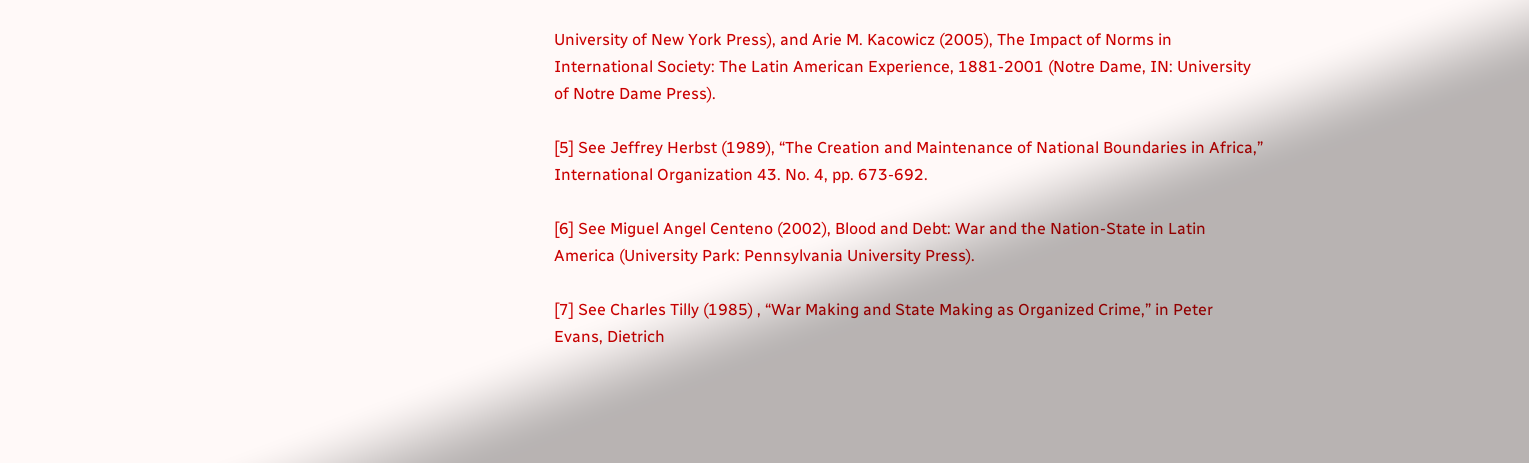University of New York Press), and Arie M. Kacowicz (2005), The Impact of Norms in International Society: The Latin American Experience, 1881-2001 (Notre Dame, IN: University of Notre Dame Press).

[5] See Jeffrey Herbst (1989), “The Creation and Maintenance of National Boundaries in Africa,” International Organization 43. No. 4, pp. 673-692.

[6] See Miguel Angel Centeno (2002), Blood and Debt: War and the Nation-State in Latin America (University Park: Pennsylvania University Press).

[7] See Charles Tilly (1985) , “War Making and State Making as Organized Crime,” in Peter Evans, Dietrich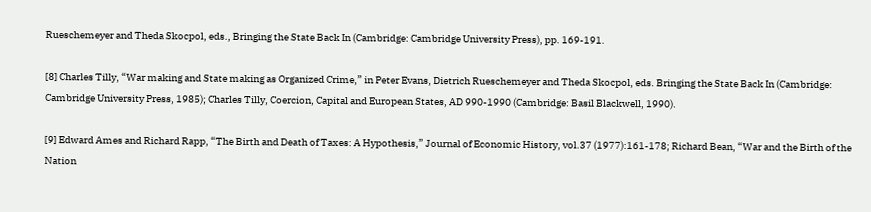Rueschemeyer and Theda Skocpol, eds., Bringing the State Back In (Cambridge: Cambridge University Press), pp. 169-191.

[8] Charles Tilly, “War making and State making as Organized Crime,” in Peter Evans, Dietrich Rueschemeyer and Theda Skocpol, eds. Bringing the State Back In (Cambridge: Cambridge University Press, 1985); Charles Tilly, Coercion, Capital and European States, AD 990-1990 (Cambridge: Basil Blackwell, 1990).

[9] Edward Ames and Richard Rapp, “The Birth and Death of Taxes: A Hypothesis,” Journal of Economic History, vol.37 (1977):161-178; Richard Bean, “War and the Birth of the Nation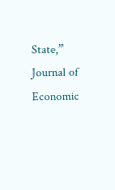State,” Journal of Economic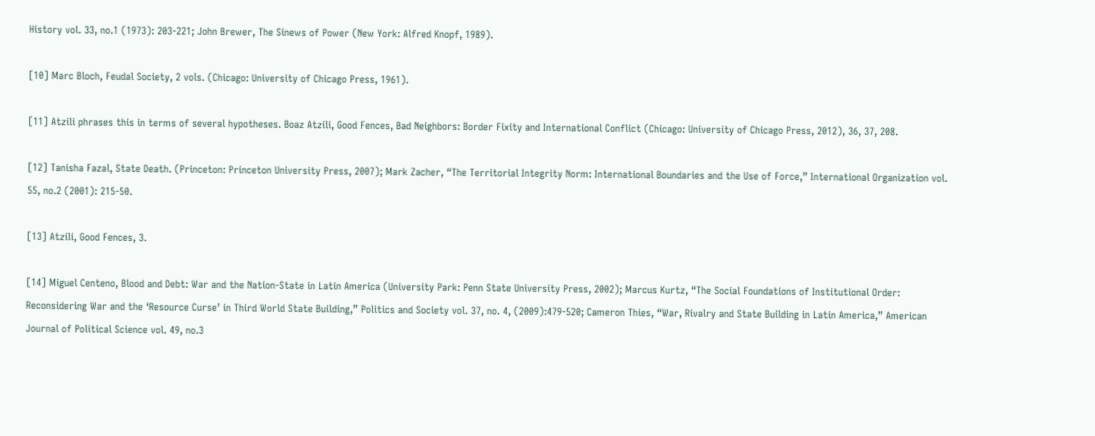History vol. 33, no.1 (1973): 203-221; John Brewer, The Sinews of Power (New York: Alfred Knopf, 1989).

[10] Marc Bloch, Feudal Society, 2 vols. (Chicago: University of Chicago Press, 1961).

[11] Atzili phrases this in terms of several hypotheses. Boaz Atzili, Good Fences, Bad Neighbors: Border Fixity and International Conflict (Chicago: University of Chicago Press, 2012), 36, 37, 208.

[12] Tanisha Fazal, State Death. (Princeton: Princeton University Press, 2007); Mark Zacher, “The Territorial Integrity Norm: International Boundaries and the Use of Force,” International Organization vol. 55, no.2 (2001): 215-50.

[13] Atzili, Good Fences, 3.

[14] Miguel Centeno, Blood and Debt: War and the Nation-State in Latin America (University Park: Penn State University Press, 2002); Marcus Kurtz, “The Social Foundations of Institutional Order: Reconsidering War and the ‘Resource Curse’ in Third World State Building,” Politics and Society vol. 37, no. 4, (2009):479-520; Cameron Thies, “War, Rivalry and State Building in Latin America,” American Journal of Political Science vol. 49, no.3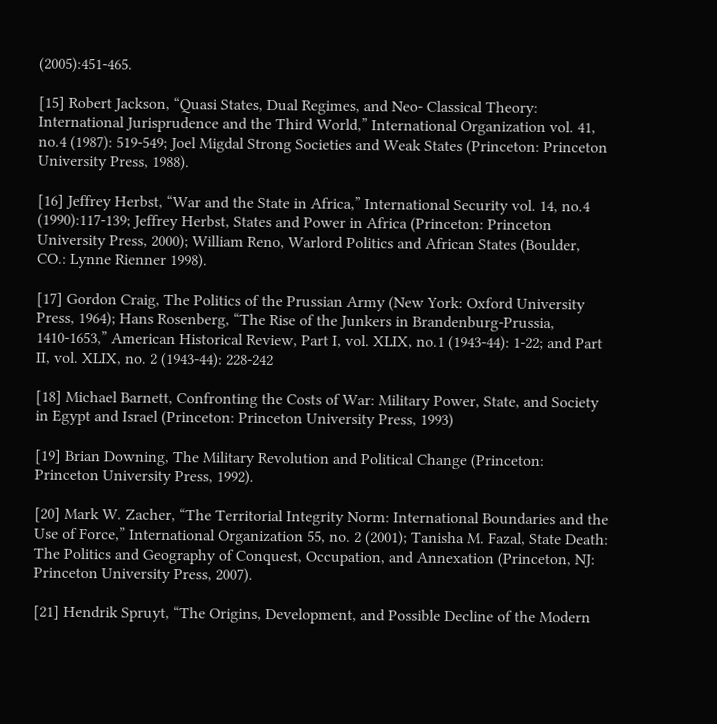(2005):451-465.

[15] Robert Jackson, “Quasi States, Dual Regimes, and Neo- Classical Theory: International Jurisprudence and the Third World,” International Organization vol. 41, no.4 (1987): 519-549; Joel Migdal Strong Societies and Weak States (Princeton: Princeton University Press, 1988).

[16] Jeffrey Herbst, “War and the State in Africa,” International Security vol. 14, no.4 (1990):117-139; Jeffrey Herbst, States and Power in Africa (Princeton: Princeton University Press, 2000); William Reno, Warlord Politics and African States (Boulder, CO.: Lynne Rienner 1998).

[17] Gordon Craig, The Politics of the Prussian Army (New York: Oxford University Press, 1964); Hans Rosenberg, “The Rise of the Junkers in Brandenburg-Prussia, 1410-1653,” American Historical Review, Part I, vol. XLIX, no.1 (1943-44): 1-22; and Part II, vol. XLIX, no. 2 (1943-44): 228-242

[18] Michael Barnett, Confronting the Costs of War: Military Power, State, and Society in Egypt and Israel (Princeton: Princeton University Press, 1993)

[19] Brian Downing, The Military Revolution and Political Change (Princeton: Princeton University Press, 1992).

[20] Mark W. Zacher, “The Territorial Integrity Norm: International Boundaries and the Use of Force,” International Organization 55, no. 2 (2001); Tanisha M. Fazal, State Death: The Politics and Geography of Conquest, Occupation, and Annexation (Princeton, NJ: Princeton University Press, 2007).

[21] Hendrik Spruyt, “The Origins, Development, and Possible Decline of the Modern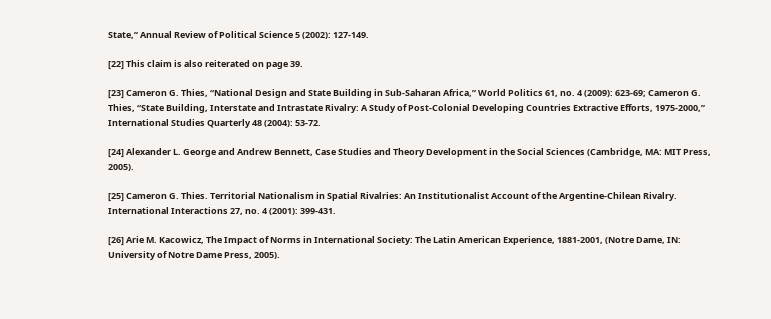State,” Annual Review of Political Science 5 (2002): 127-149.

[22] This claim is also reiterated on page 39.

[23] Cameron G. Thies, “National Design and State Building in Sub-Saharan Africa,” World Politics 61, no. 4 (2009): 623-69; Cameron G. Thies, “State Building, Interstate and Intrastate Rivalry: A Study of Post-Colonial Developing Countries Extractive Efforts, 1975-2000,” International Studies Quarterly 48 (2004): 53-72.

[24] Alexander L. George and Andrew Bennett, Case Studies and Theory Development in the Social Sciences (Cambridge, MA: MIT Press, 2005).

[25] Cameron G. Thies. Territorial Nationalism in Spatial Rivalries: An Institutionalist Account of the Argentine-Chilean Rivalry. International Interactions 27, no. 4 (2001): 399-431.

[26] Arie M. Kacowicz, The Impact of Norms in International Society: The Latin American Experience, 1881-2001, (Notre Dame, IN: University of Notre Dame Press, 2005).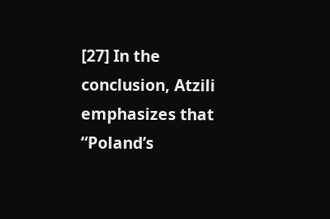[27] In the conclusion, Atzili emphasizes that “Poland’s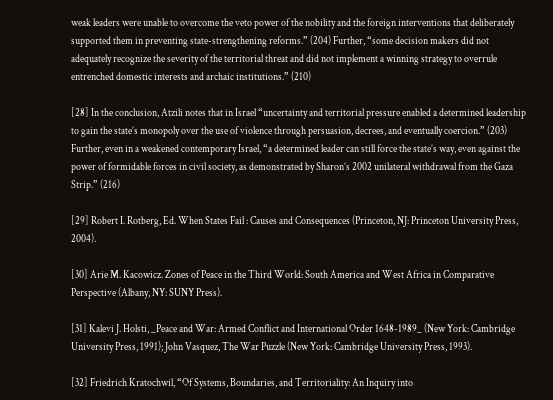weak leaders were unable to overcome the veto power of the nobility and the foreign interventions that deliberately supported them in preventing state-strengthening reforms.” (204) Further, “some decision makers did not adequately recognize the severity of the territorial threat and did not implement a winning strategy to overrule entrenched domestic interests and archaic institutions.” (210)

[28] In the conclusion, Atzili notes that in Israel “uncertainty and territorial pressure enabled a determined leadership to gain the state’s monopoly over the use of violence through persuasion, decrees, and eventually coercion.” (203) Further, even in a weakened contemporary Israel, “a determined leader can still force the state’s way, even against the power of formidable forces in civil society, as demonstrated by Sharon’s 2002 unilateral withdrawal from the Gaza Strip.” (216)

[29] Robert I. Rotberg, Ed. When States Fail : Causes and Consequences (Princeton, NJ: Princeton University Press, 2004).

[30] Arie M. Kacowicz. Zones of Peace in the Third World: South America and West Africa in Comparative Perspective (Albany, NY: SUNY Press).

[31] Kalevi J. Holsti, _Peace and War: Armed Conflict and International Order 1648-1989_ (New York: Cambridge University Press, 1991); John Vasquez, The War Puzzle (New York: Cambridge University Press, 1993).

[32] Friedrich Kratochwil, “Of Systems, Boundaries, and Territoriality: An Inquiry into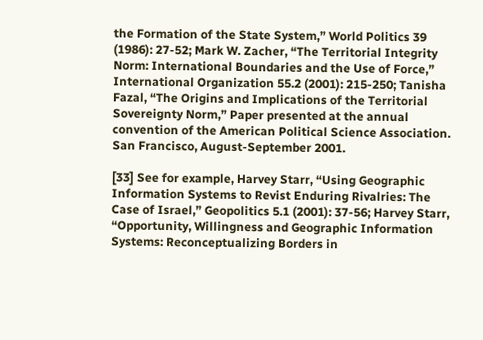the Formation of the State System,” World Politics 39 (1986): 27-52; Mark W. Zacher, “The Territorial Integrity Norm: International Boundaries and the Use of Force,” International Organization 55.2 (2001): 215-250; Tanisha Fazal, “The Origins and Implications of the Territorial Sovereignty Norm,” Paper presented at the annual convention of the American Political Science Association. San Francisco, August-September 2001.

[33] See for example, Harvey Starr, “Using Geographic Information Systems to Revist Enduring Rivalries: The Case of Israel,” Geopolitics 5.1 (2001): 37-56; Harvey Starr, “Opportunity, Willingness and Geographic Information Systems: Reconceptualizing Borders in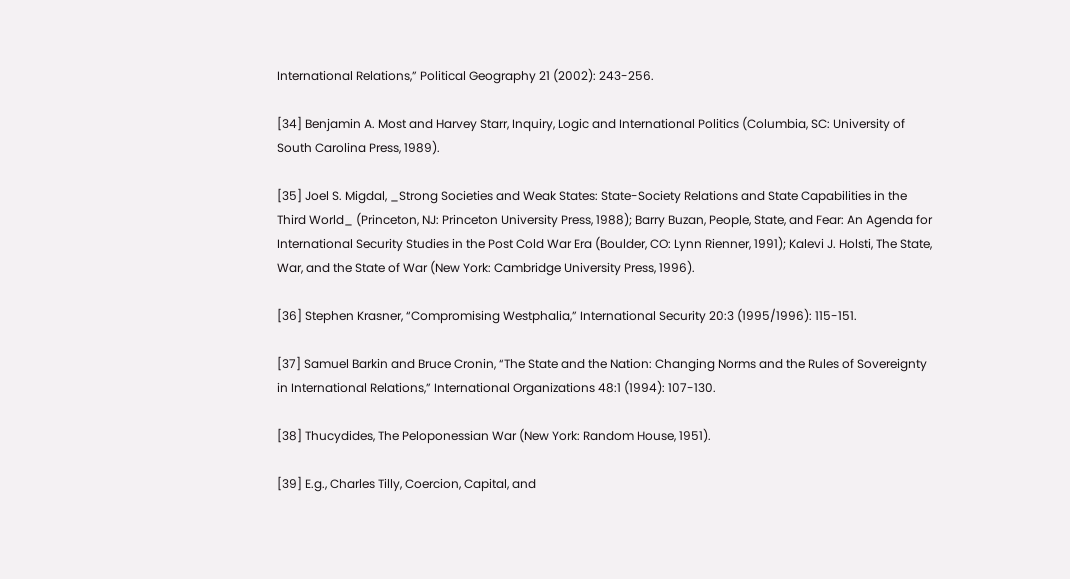International Relations,” Political Geography 21 (2002): 243-256.

[34] Benjamin A. Most and Harvey Starr, Inquiry, Logic and International Politics (Columbia, SC: University of South Carolina Press, 1989).

[35] Joel S. Migdal, _Strong Societies and Weak States: State-Society Relations and State Capabilities in the Third World_ (Princeton, NJ: Princeton University Press, 1988); Barry Buzan, People, State, and Fear: An Agenda for International Security Studies in the Post Cold War Era (Boulder, CO: Lynn Rienner, 1991); Kalevi J. Holsti, The State, War, and the State of War (New York: Cambridge University Press, 1996).

[36] Stephen Krasner, “Compromising Westphalia,” International Security 20:3 (1995/1996): 115-151.

[37] Samuel Barkin and Bruce Cronin, “The State and the Nation: Changing Norms and the Rules of Sovereignty in International Relations,” International Organizations 48:1 (1994): 107-130.

[38] Thucydides, The Peloponessian War (New York: Random House, 1951).

[39] E.g., Charles Tilly, Coercion, Capital, and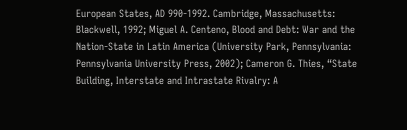European States, AD 990-1992. Cambridge, Massachusetts: Blackwell, 1992; Miguel A. Centeno, Blood and Debt: War and the Nation-State in Latin America (University Park, Pennsylvania: Pennsylvania University Press, 2002); Cameron G. Thies, “State Building, Interstate and Intrastate Rivalry: A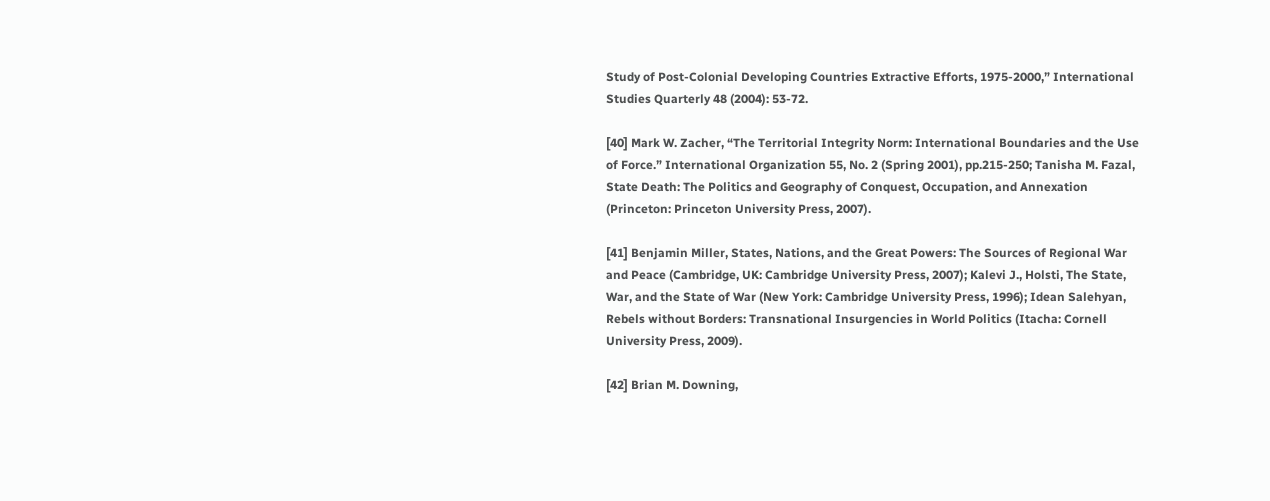Study of Post-Colonial Developing Countries Extractive Efforts, 1975-2000,” International Studies Quarterly 48 (2004): 53-72.

[40] Mark W. Zacher, “The Territorial Integrity Norm: International Boundaries and the Use of Force.” International Organization 55, No. 2 (Spring 2001), pp.215-250; Tanisha M. Fazal, State Death: The Politics and Geography of Conquest, Occupation, and Annexation (Princeton: Princeton University Press, 2007).

[41] Benjamin Miller, States, Nations, and the Great Powers: The Sources of Regional War and Peace (Cambridge, UK: Cambridge University Press, 2007); Kalevi J., Holsti, The State, War, and the State of War (New York: Cambridge University Press, 1996); Idean Salehyan, Rebels without Borders: Transnational Insurgencies in World Politics (Itacha: Cornell University Press, 2009).

[42] Brian M. Downing,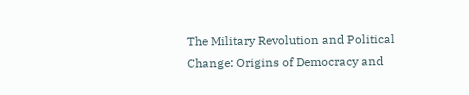The Military Revolution and Political Change: Origins of Democracy and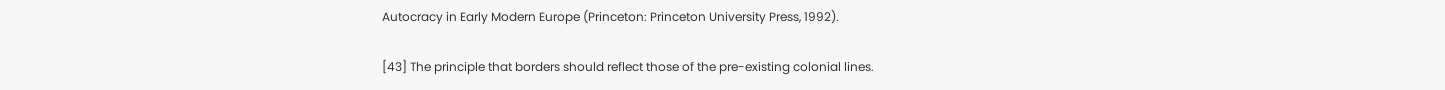Autocracy in Early Modern Europe (Princeton: Princeton University Press, 1992).

[43] The principle that borders should reflect those of the pre-existing colonial lines.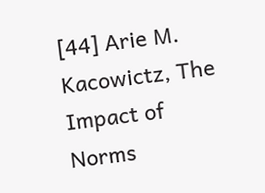[44] Arie M. Kacowictz, The Impact of Norms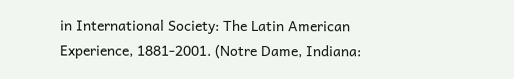in International Society: The Latin American Experience, 1881-2001. (Notre Dame, Indiana: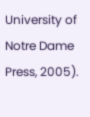University of Notre Dame Press, 2005).